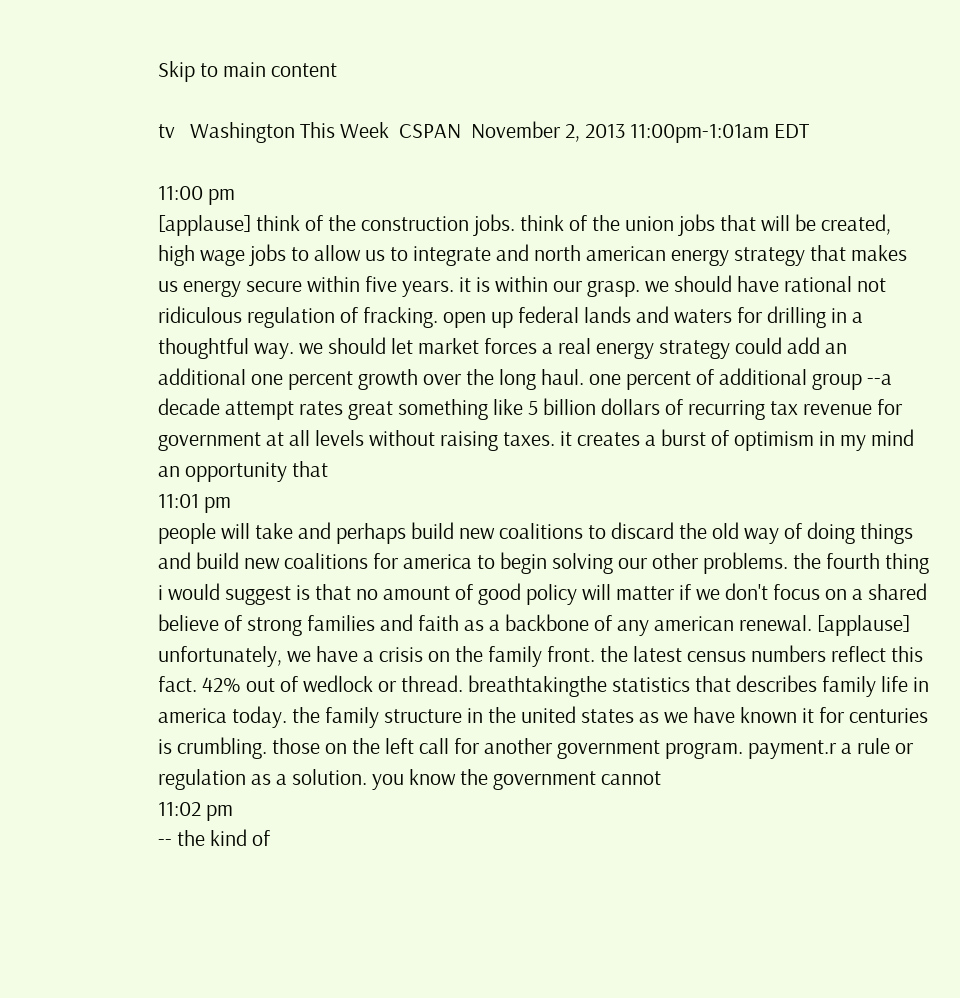Skip to main content

tv   Washington This Week  CSPAN  November 2, 2013 11:00pm-1:01am EDT

11:00 pm
[applause] think of the construction jobs. think of the union jobs that will be created, high wage jobs to allow us to integrate and north american energy strategy that makes us energy secure within five years. it is within our grasp. we should have rational not ridiculous regulation of fracking. open up federal lands and waters for drilling in a thoughtful way. we should let market forces a real energy strategy could add an additional one percent growth over the long haul. one percent of additional group --a decade attempt rates great something like 5 billion dollars of recurring tax revenue for government at all levels without raising taxes. it creates a burst of optimism in my mind an opportunity that
11:01 pm
people will take and perhaps build new coalitions to discard the old way of doing things and build new coalitions for america to begin solving our other problems. the fourth thing i would suggest is that no amount of good policy will matter if we don't focus on a shared believe of strong families and faith as a backbone of any american renewal. [applause] unfortunately, we have a crisis on the family front. the latest census numbers reflect this fact. 42% out of wedlock or thread. breathtakingthe statistics that describes family life in america today. the family structure in the united states as we have known it for centuries is crumbling. those on the left call for another government program. payment.r a rule or regulation as a solution. you know the government cannot
11:02 pm
-- the kind of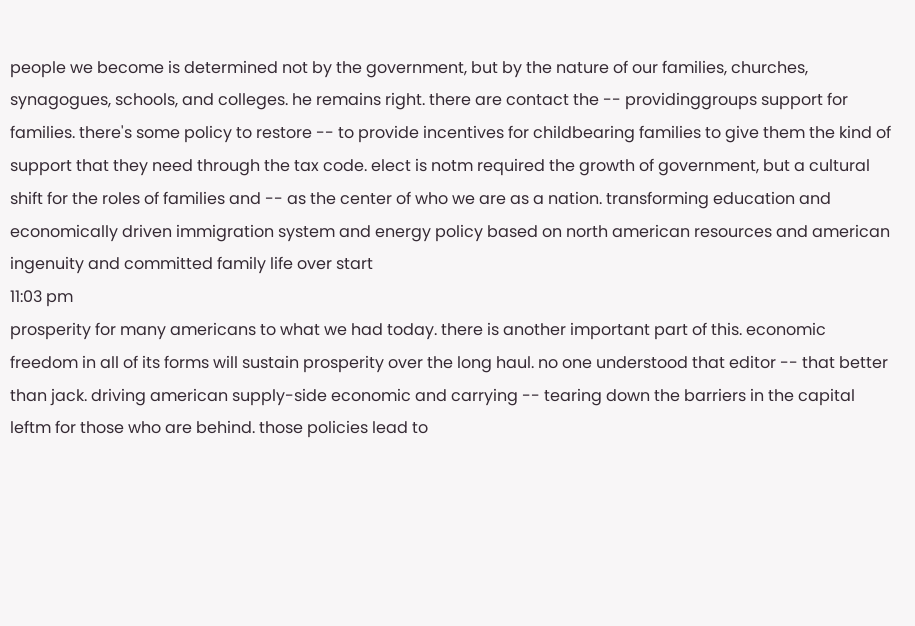people we become is determined not by the government, but by the nature of our families, churches, synagogues, schools, and colleges. he remains right. there are contact the -- providinggroups support for families. there's some policy to restore -- to provide incentives for childbearing families to give them the kind of support that they need through the tax code. elect is notm required the growth of government, but a cultural shift for the roles of families and -- as the center of who we are as a nation. transforming education and economically driven immigration system and energy policy based on north american resources and american ingenuity and committed family life over start
11:03 pm
prosperity for many americans to what we had today. there is another important part of this. economic freedom in all of its forms will sustain prosperity over the long haul. no one understood that editor -- that better than jack. driving american supply-side economic and carrying -- tearing down the barriers in the capital leftm for those who are behind. those policies lead to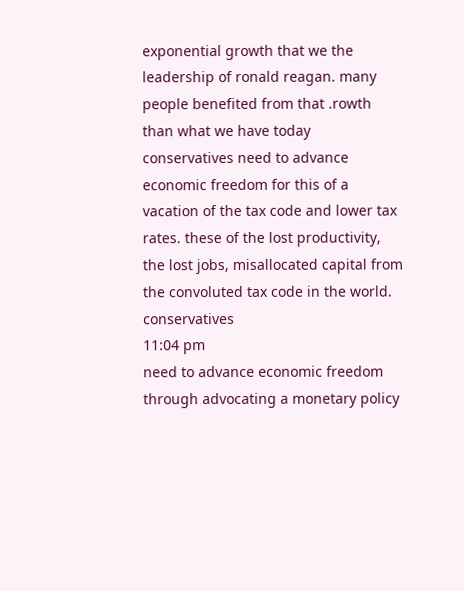exponential growth that we the leadership of ronald reagan. many people benefited from that .rowth than what we have today conservatives need to advance economic freedom for this of a vacation of the tax code and lower tax rates. these of the lost productivity, the lost jobs, misallocated capital from the convoluted tax code in the world. conservatives
11:04 pm
need to advance economic freedom through advocating a monetary policy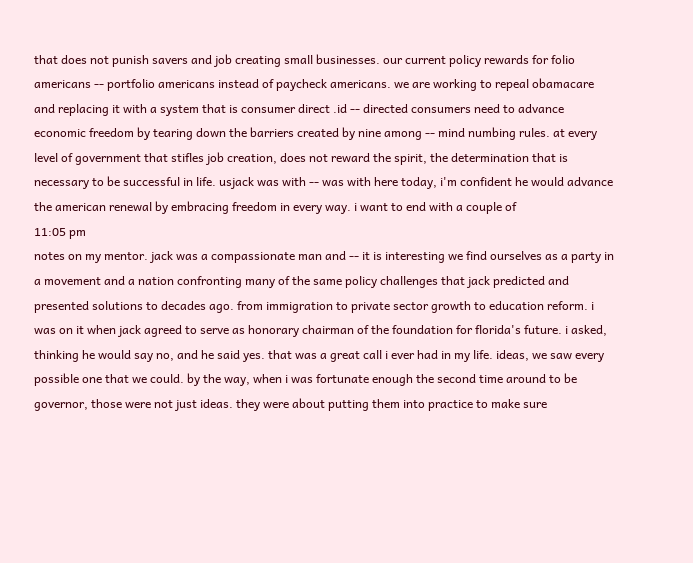that does not punish savers and job creating small businesses. our current policy rewards for folio americans -- portfolio americans instead of paycheck americans. we are working to repeal obamacare and replacing it with a system that is consumer direct .id -- directed consumers need to advance economic freedom by tearing down the barriers created by nine among -- mind numbing rules. at every level of government that stifles job creation, does not reward the spirit, the determination that is necessary to be successful in life. usjack was with -- was with here today, i'm confident he would advance the american renewal by embracing freedom in every way. i want to end with a couple of
11:05 pm
notes on my mentor. jack was a compassionate man and -- it is interesting we find ourselves as a party in a movement and a nation confronting many of the same policy challenges that jack predicted and presented solutions to decades ago. from immigration to private sector growth to education reform. i was on it when jack agreed to serve as honorary chairman of the foundation for florida's future. i asked, thinking he would say no, and he said yes. that was a great call i ever had in my life. ideas, we saw every possible one that we could. by the way, when i was fortunate enough the second time around to be governor, those were not just ideas. they were about putting them into practice to make sure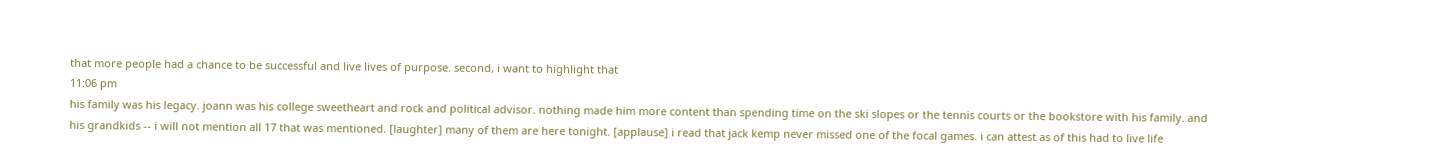that more people had a chance to be successful and live lives of purpose. second, i want to highlight that
11:06 pm
his family was his legacy. joann was his college sweetheart and rock and political advisor. nothing made him more content than spending time on the ski slopes or the tennis courts or the bookstore with his family. and his grandkids -- i will not mention all 17 that was mentioned. [laughter] many of them are here tonight. [applause] i read that jack kemp never missed one of the focal games. i can attest as of this had to live life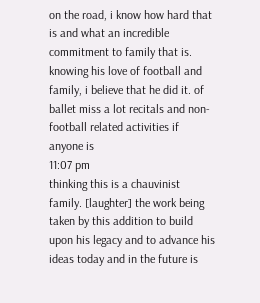on the road, i know how hard that is and what an incredible commitment to family that is. knowing his love of football and family, i believe that he did it. of ballet miss a lot recitals and non-football related activities if anyone is
11:07 pm
thinking this is a chauvinist family. [laughter] the work being taken by this addition to build upon his legacy and to advance his ideas today and in the future is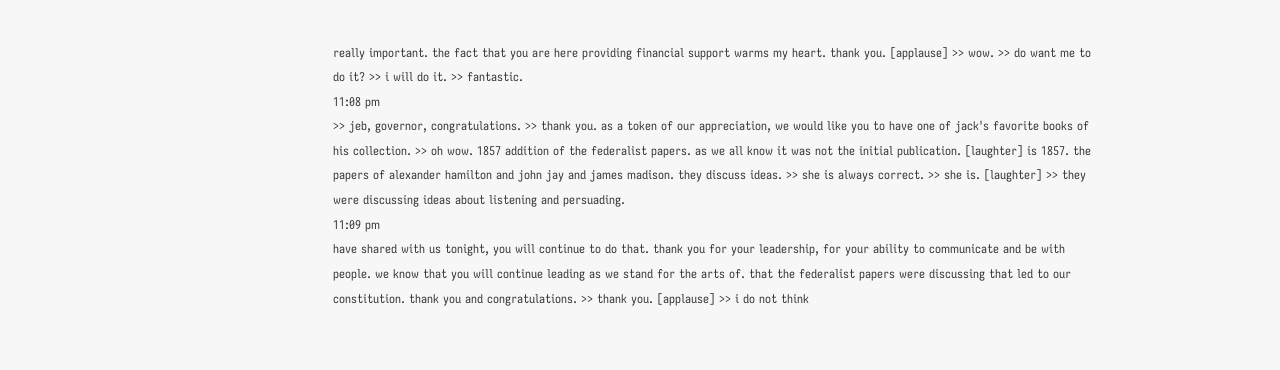really important. the fact that you are here providing financial support warms my heart. thank you. [applause] >> wow. >> do want me to do it? >> i will do it. >> fantastic.
11:08 pm
>> jeb, governor, congratulations. >> thank you. as a token of our appreciation, we would like you to have one of jack's favorite books of his collection. >> oh wow. 1857 addition of the federalist papers. as we all know it was not the initial publication. [laughter] is 1857. the papers of alexander hamilton and john jay and james madison. they discuss ideas. >> she is always correct. >> she is. [laughter] >> they were discussing ideas about listening and persuading.
11:09 pm
have shared with us tonight, you will continue to do that. thank you for your leadership, for your ability to communicate and be with people. we know that you will continue leading as we stand for the arts of. that the federalist papers were discussing that led to our constitution. thank you and congratulations. >> thank you. [applause] >> i do not think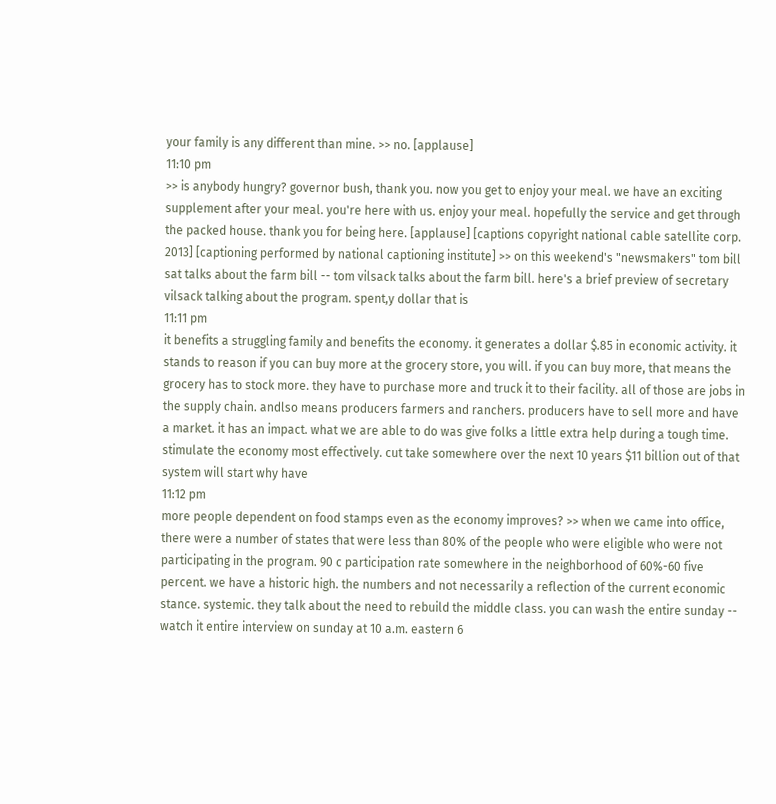your family is any different than mine. >> no. [applause]
11:10 pm
>> is anybody hungry? governor bush, thank you. now you get to enjoy your meal. we have an exciting supplement after your meal. you're here with us. enjoy your meal. hopefully the service and get through the packed house. thank you for being here. [applause] [captions copyright national cable satellite corp. 2013] [captioning performed by national captioning institute] >> on this weekend's "newsmakers" tom bill sat talks about the farm bill -- tom vilsack talks about the farm bill. here's a brief preview of secretary vilsack talking about the program. spent,y dollar that is
11:11 pm
it benefits a struggling family and benefits the economy. it generates a dollar $.85 in economic activity. it stands to reason if you can buy more at the grocery store, you will. if you can buy more, that means the grocery has to stock more. they have to purchase more and truck it to their facility. all of those are jobs in the supply chain. andlso means producers farmers and ranchers. producers have to sell more and have a market. it has an impact. what we are able to do was give folks a little extra help during a tough time. stimulate the economy most effectively. cut take somewhere over the next 10 years $11 billion out of that system will start why have
11:12 pm
more people dependent on food stamps even as the economy improves? >> when we came into office, there were a number of states that were less than 80% of the people who were eligible who were not participating in the program. 90 c participation rate somewhere in the neighborhood of 60%-60 five percent. we have a historic high. the numbers and not necessarily a reflection of the current economic stance. systemic. they talk about the need to rebuild the middle class. you can wash the entire sunday -- watch it entire interview on sunday at 10 a.m. eastern 6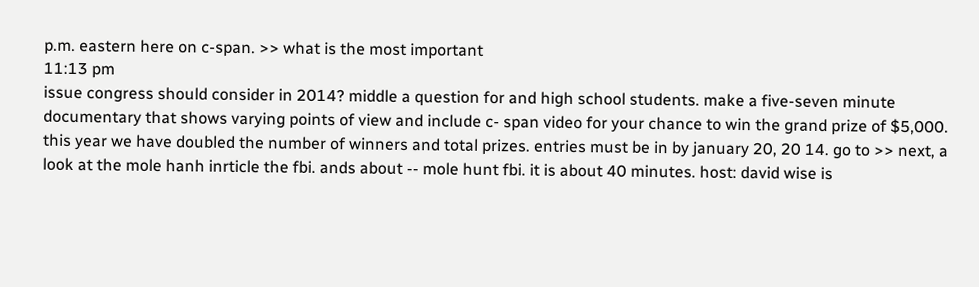p.m. eastern here on c-span. >> what is the most important
11:13 pm
issue congress should consider in 2014? middle a question for and high school students. make a five-seven minute documentary that shows varying points of view and include c- span video for your chance to win the grand prize of $5,000. this year we have doubled the number of winners and total prizes. entries must be in by january 20, 20 14. go to >> next, a look at the mole hanh inrticle the fbi. ands about -- mole hunt fbi. it is about 40 minutes. host: david wise is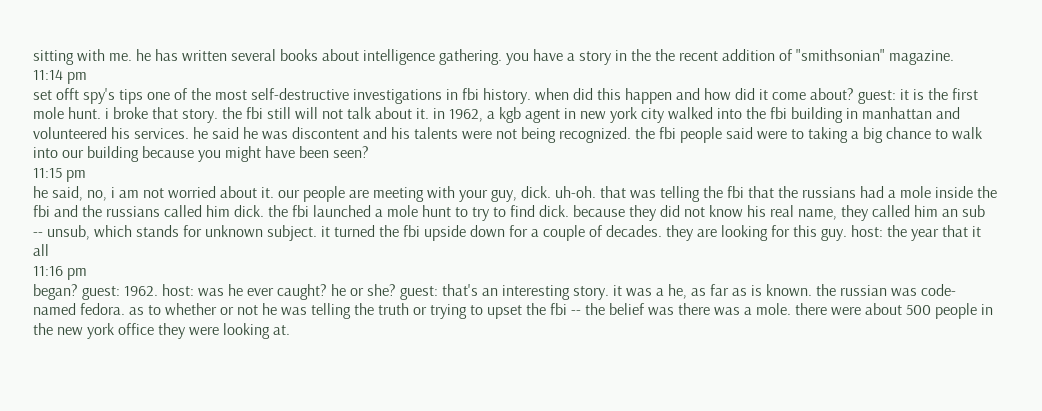sitting with me. he has written several books about intelligence gathering. you have a story in the the recent addition of "smithsonian" magazine.
11:14 pm
set offt spy's tips one of the most self-destructive investigations in fbi history. when did this happen and how did it come about? guest: it is the first mole hunt. i broke that story. the fbi still will not talk about it. in 1962, a kgb agent in new york city walked into the fbi building in manhattan and volunteered his services. he said he was discontent and his talents were not being recognized. the fbi people said were to taking a big chance to walk into our building because you might have been seen?
11:15 pm
he said, no, i am not worried about it. our people are meeting with your guy, dick. uh-oh. that was telling the fbi that the russians had a mole inside the fbi and the russians called him dick. the fbi launched a mole hunt to try to find dick. because they did not know his real name, they called him an sub -- unsub, which stands for unknown subject. it turned the fbi upside down for a couple of decades. they are looking for this guy. host: the year that it all
11:16 pm
began? guest: 1962. host: was he ever caught? he or she? guest: that's an interesting story. it was a he, as far as is known. the russian was code-named fedora. as to whether or not he was telling the truth or trying to upset the fbi -- the belief was there was a mole. there were about 500 people in the new york office they were looking at.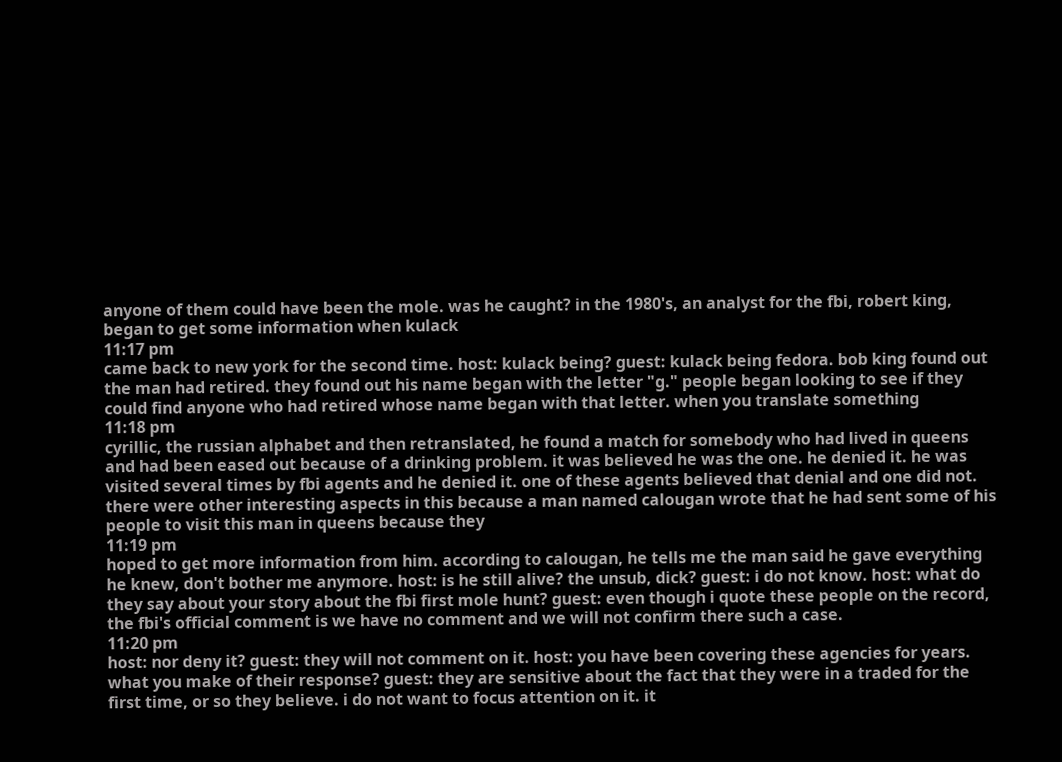anyone of them could have been the mole. was he caught? in the 1980's, an analyst for the fbi, robert king, began to get some information when kulack
11:17 pm
came back to new york for the second time. host: kulack being? guest: kulack being fedora. bob king found out the man had retired. they found out his name began with the letter "g." people began looking to see if they could find anyone who had retired whose name began with that letter. when you translate something
11:18 pm
cyrillic, the russian alphabet and then retranslated, he found a match for somebody who had lived in queens and had been eased out because of a drinking problem. it was believed he was the one. he denied it. he was visited several times by fbi agents and he denied it. one of these agents believed that denial and one did not. there were other interesting aspects in this because a man named calougan wrote that he had sent some of his people to visit this man in queens because they
11:19 pm
hoped to get more information from him. according to calougan, he tells me the man said he gave everything he knew, don't bother me anymore. host: is he still alive? the unsub, dick? guest: i do not know. host: what do they say about your story about the fbi first mole hunt? guest: even though i quote these people on the record, the fbi's official comment is we have no comment and we will not confirm there such a case.
11:20 pm
host: nor deny it? guest: they will not comment on it. host: you have been covering these agencies for years. what you make of their response? guest: they are sensitive about the fact that they were in a traded for the first time, or so they believe. i do not want to focus attention on it. it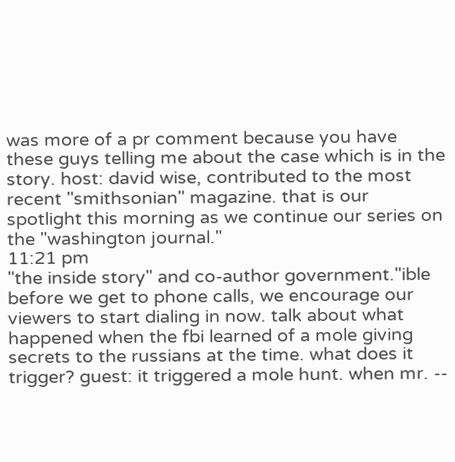was more of a pr comment because you have these guys telling me about the case which is in the story. host: david wise, contributed to the most recent "smithsonian" magazine. that is our spotlight this morning as we continue our series on the "washington journal."
11:21 pm
"the inside story" and co-author government."ible before we get to phone calls, we encourage our viewers to start dialing in now. talk about what happened when the fbi learned of a mole giving secrets to the russians at the time. what does it trigger? guest: it triggered a mole hunt. when mr. --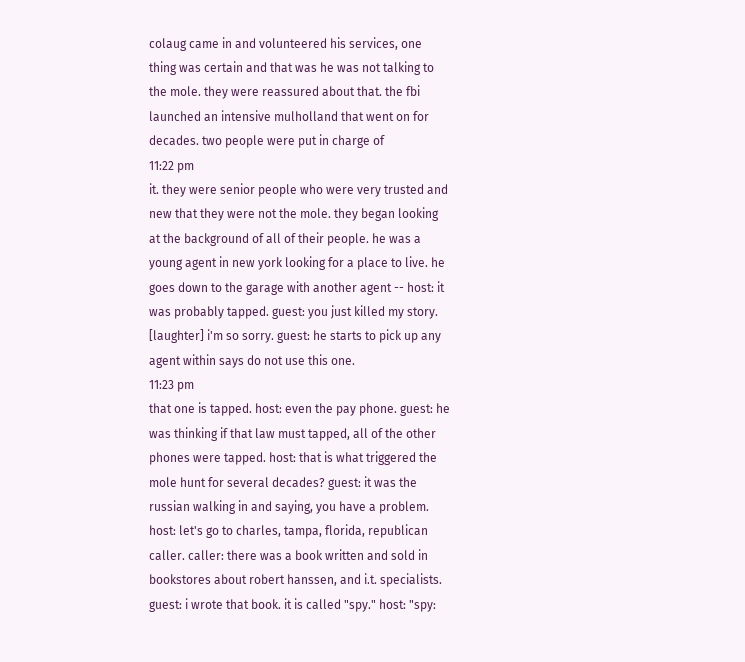colaug came in and volunteered his services, one thing was certain and that was he was not talking to the mole. they were reassured about that. the fbi launched an intensive mulholland that went on for decades. two people were put in charge of
11:22 pm
it. they were senior people who were very trusted and new that they were not the mole. they began looking at the background of all of their people. he was a young agent in new york looking for a place to live. he goes down to the garage with another agent -- host: it was probably tapped. guest: you just killed my story. [laughter] i'm so sorry. guest: he starts to pick up any agent within says do not use this one.
11:23 pm
that one is tapped. host: even the pay phone. guest: he was thinking if that law must tapped, all of the other phones were tapped. host: that is what triggered the mole hunt for several decades? guest: it was the russian walking in and saying, you have a problem. host: let's go to charles, tampa, florida, republican caller. caller: there was a book written and sold in bookstores about robert hanssen, and i.t. specialists. guest: i wrote that book. it is called "spy." host: "spy: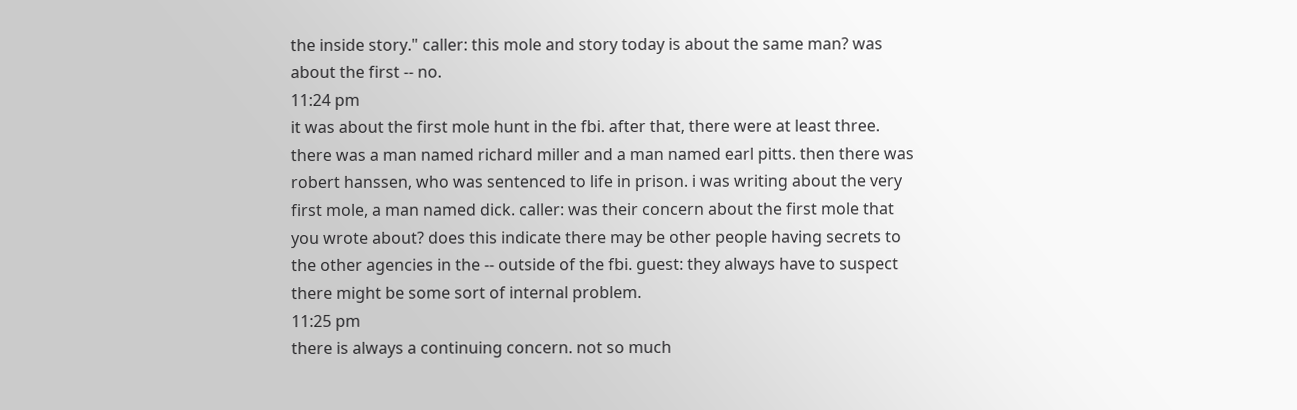the inside story." caller: this mole and story today is about the same man? was about the first -- no.
11:24 pm
it was about the first mole hunt in the fbi. after that, there were at least three. there was a man named richard miller and a man named earl pitts. then there was robert hanssen, who was sentenced to life in prison. i was writing about the very first mole, a man named dick. caller: was their concern about the first mole that you wrote about? does this indicate there may be other people having secrets to the other agencies in the -- outside of the fbi. guest: they always have to suspect there might be some sort of internal problem.
11:25 pm
there is always a continuing concern. not so much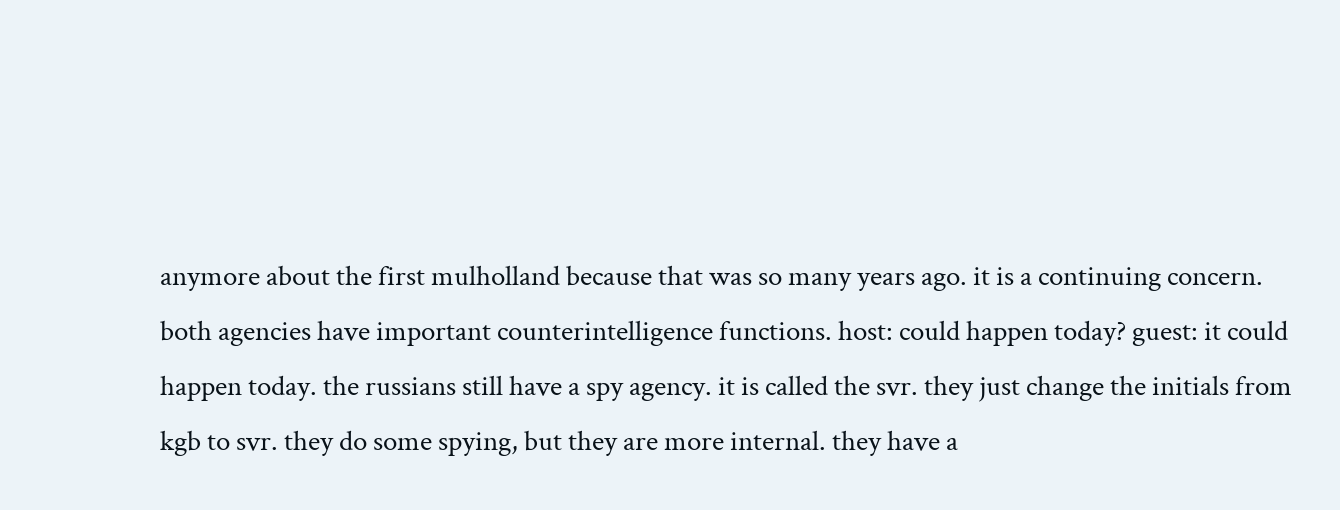anymore about the first mulholland because that was so many years ago. it is a continuing concern. both agencies have important counterintelligence functions. host: could happen today? guest: it could happen today. the russians still have a spy agency. it is called the svr. they just change the initials from kgb to svr. they do some spying, but they are more internal. they have a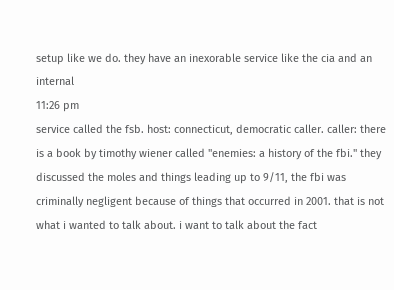setup like we do. they have an inexorable service like the cia and an internal
11:26 pm
service called the fsb. host: connecticut, democratic caller. caller: there is a book by timothy wiener called "enemies: a history of the fbi." they discussed the moles and things leading up to 9/11, the fbi was criminally negligent because of things that occurred in 2001. that is not what i wanted to talk about. i want to talk about the fact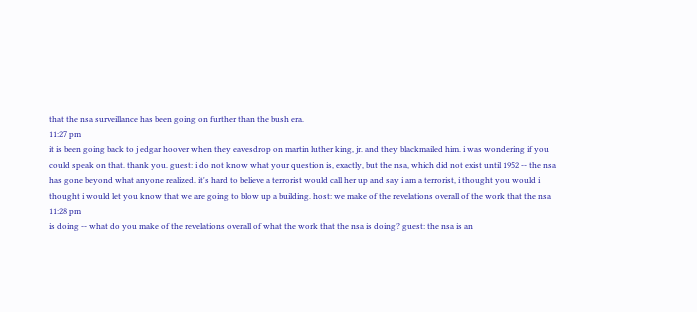that the nsa surveillance has been going on further than the bush era.
11:27 pm
it is been going back to j edgar hoover when they eavesdrop on martin luther king, jr. and they blackmailed him. i was wondering if you could speak on that. thank you. guest: i do not know what your question is, exactly, but the nsa, which did not exist until 1952 -- the nsa has gone beyond what anyone realized. it's hard to believe a terrorist would call her up and say i am a terrorist, i thought you would i thought i would let you know that we are going to blow up a building. host: we make of the revelations overall of the work that the nsa
11:28 pm
is doing -- what do you make of the revelations overall of what the work that the nsa is doing? guest: the nsa is an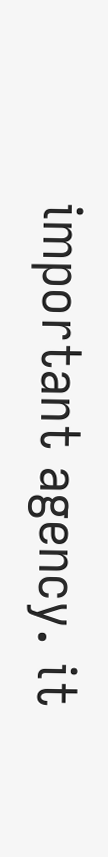important agency. it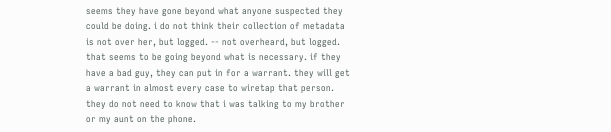seems they have gone beyond what anyone suspected they could be doing. i do not think their collection of metadata is not over her, but logged. -- not overheard, but logged. that seems to be going beyond what is necessary. if they have a bad guy, they can put in for a warrant. they will get a warrant in almost every case to wiretap that person. they do not need to know that i was talking to my brother or my aunt on the phone.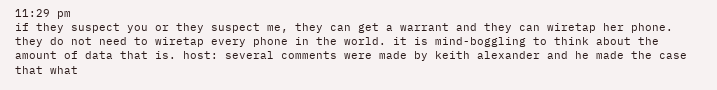11:29 pm
if they suspect you or they suspect me, they can get a warrant and they can wiretap her phone. they do not need to wiretap every phone in the world. it is mind-boggling to think about the amount of data that is. host: several comments were made by keith alexander and he made the case that what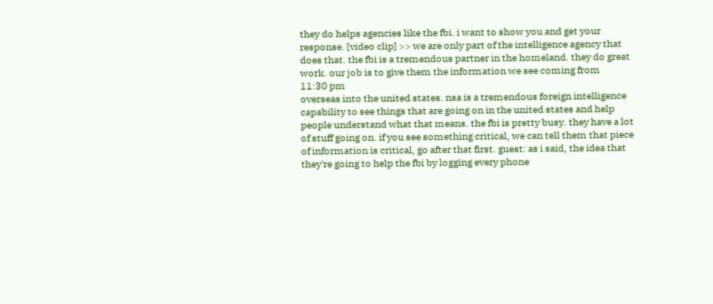they do helps agencies like the fbi. i want to show you and get your response. [video clip] >> we are only part of the intelligence agency that does that. the fbi is a tremendous partner in the homeland. they do great work. our job is to give them the information we see coming from
11:30 pm
overseas into the united states. nsa is a tremendous foreign intelligence capability to see things that are going on in the united states and help people understand what that means. the fbi is pretty busy. they have a lot of stuff going on. if you see something critical, we can tell them that piece of information is critical, go after that first. guest: as i said, the idea that they're going to help the fbi by logging every phone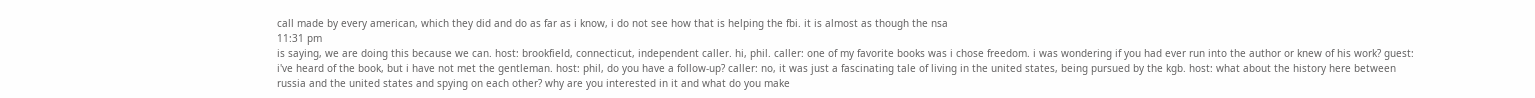call made by every american, which they did and do as far as i know, i do not see how that is helping the fbi. it is almost as though the nsa
11:31 pm
is saying, we are doing this because we can. host: brookfield, connecticut, independent caller. hi, phil. caller: one of my favorite books was i chose freedom. i was wondering if you had ever run into the author or knew of his work? guest: i've heard of the book, but i have not met the gentleman. host: phil, do you have a follow-up? caller: no, it was just a fascinating tale of living in the united states, being pursued by the kgb. host: what about the history here between russia and the united states and spying on each other? why are you interested in it and what do you make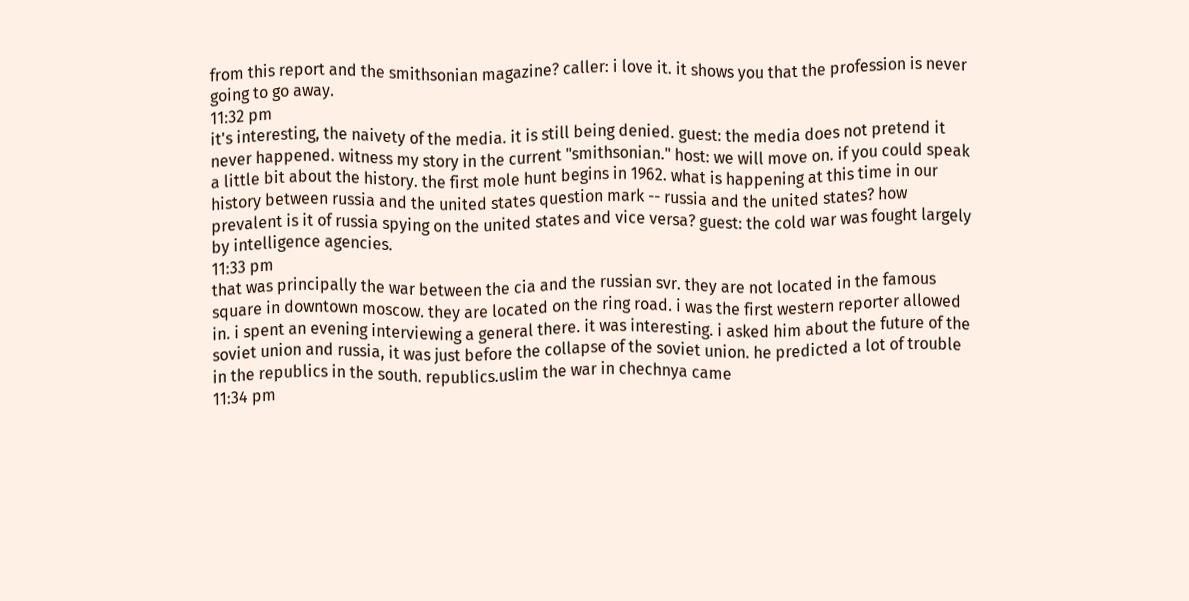from this report and the smithsonian magazine? caller: i love it. it shows you that the profession is never going to go away.
11:32 pm
it's interesting, the naivety of the media. it is still being denied. guest: the media does not pretend it never happened. witness my story in the current "smithsonian." host: we will move on. if you could speak a little bit about the history. the first mole hunt begins in 1962. what is happening at this time in our history between russia and the united states question mark -- russia and the united states? how prevalent is it of russia spying on the united states and vice versa? guest: the cold war was fought largely by intelligence agencies.
11:33 pm
that was principally the war between the cia and the russian svr. they are not located in the famous square in downtown moscow. they are located on the ring road. i was the first western reporter allowed in. i spent an evening interviewing a general there. it was interesting. i asked him about the future of the soviet union and russia, it was just before the collapse of the soviet union. he predicted a lot of trouble in the republics in the south. republics.uslim the war in chechnya came
11:34 pm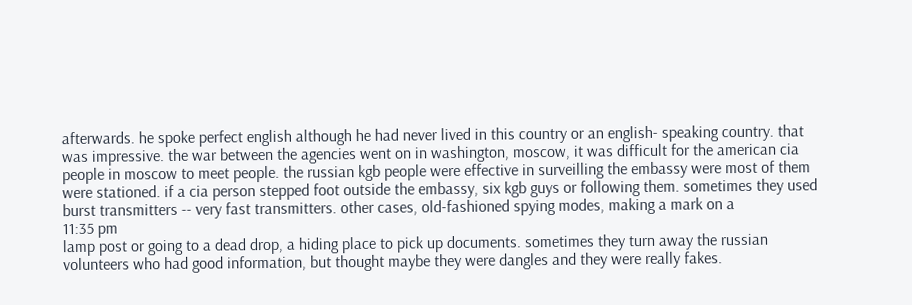afterwards. he spoke perfect english although he had never lived in this country or an english- speaking country. that was impressive. the war between the agencies went on in washington, moscow, it was difficult for the american cia people in moscow to meet people. the russian kgb people were effective in surveilling the embassy were most of them were stationed. if a cia person stepped foot outside the embassy, six kgb guys or following them. sometimes they used burst transmitters -- very fast transmitters. other cases, old-fashioned spying modes, making a mark on a
11:35 pm
lamp post or going to a dead drop, a hiding place to pick up documents. sometimes they turn away the russian volunteers who had good information, but thought maybe they were dangles and they were really fakes.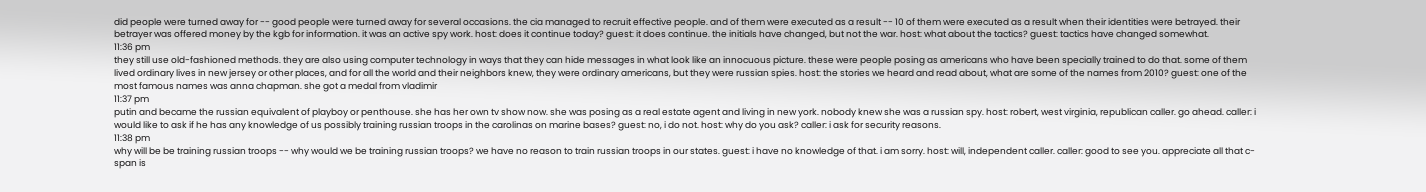did people were turned away for -- good people were turned away for several occasions. the cia managed to recruit effective people. and of them were executed as a result -- 10 of them were executed as a result when their identities were betrayed. their betrayer was offered money by the kgb for information. it was an active spy work. host: does it continue today? guest: it does continue. the initials have changed, but not the war. host: what about the tactics? guest: tactics have changed somewhat.
11:36 pm
they still use old-fashioned methods. they are also using computer technology in ways that they can hide messages in what look like an innocuous picture. these were people posing as americans who have been specially trained to do that. some of them lived ordinary lives in new jersey or other places, and for all the world and their neighbors knew, they were ordinary americans, but they were russian spies. host: the stories we heard and read about, what are some of the names from 2010? guest: one of the most famous names was anna chapman. she got a medal from vladimir
11:37 pm
putin and became the russian equivalent of playboy or penthouse. she has her own tv show now. she was posing as a real estate agent and living in new york. nobody knew she was a russian spy. host: robert, west virginia, republican caller. go ahead. caller: i would like to ask if he has any knowledge of us possibly training russian troops in the carolinas on marine bases? guest: no, i do not. host: why do you ask? caller: i ask for security reasons.
11:38 pm
why will be be training russian troops -- why would we be training russian troops? we have no reason to train russian troops in our states. guest: i have no knowledge of that. i am sorry. host: will, independent caller. caller: good to see you. appreciate all that c-span is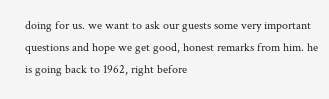doing for us. we want to ask our guests some very important questions and hope we get good, honest remarks from him. he is going back to 1962, right before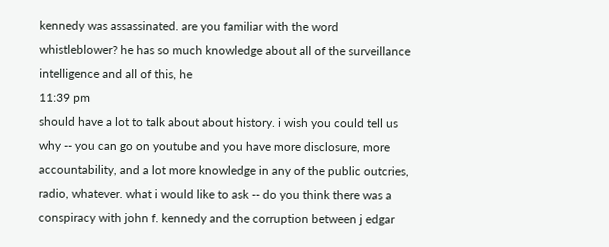kennedy was assassinated. are you familiar with the word whistleblower? he has so much knowledge about all of the surveillance intelligence and all of this, he
11:39 pm
should have a lot to talk about about history. i wish you could tell us why -- you can go on youtube and you have more disclosure, more accountability, and a lot more knowledge in any of the public outcries, radio, whatever. what i would like to ask -- do you think there was a conspiracy with john f. kennedy and the corruption between j edgar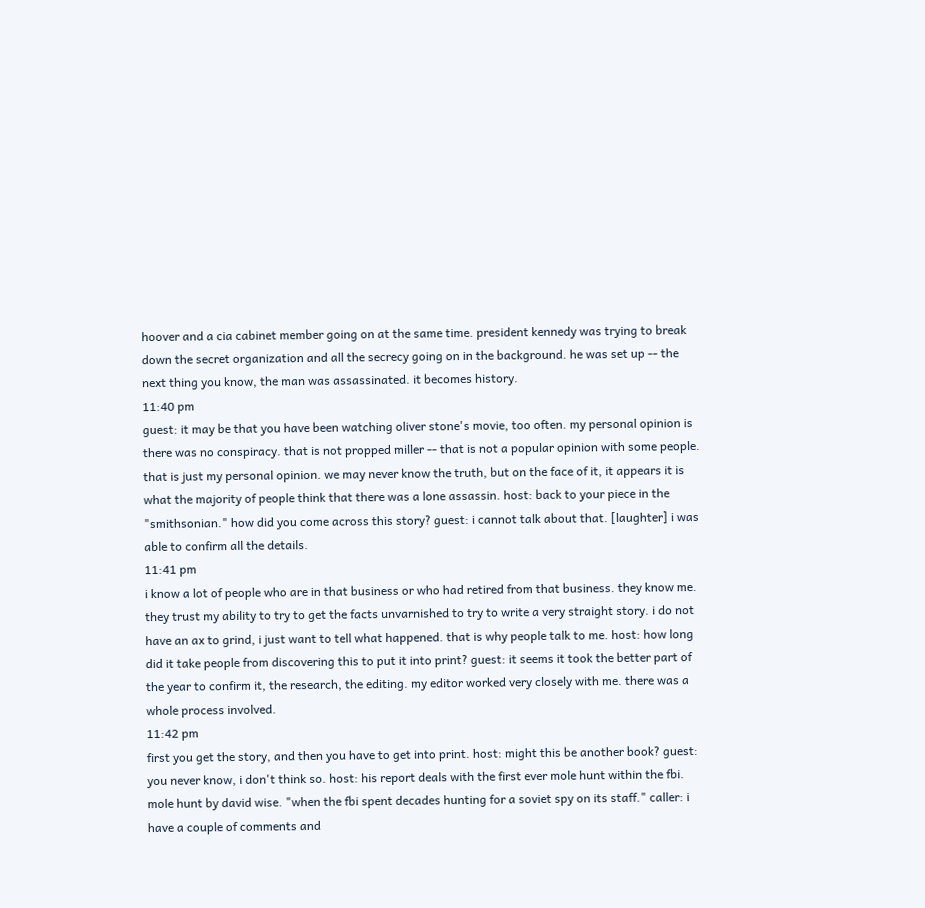hoover and a cia cabinet member going on at the same time. president kennedy was trying to break down the secret organization and all the secrecy going on in the background. he was set up -- the next thing you know, the man was assassinated. it becomes history.
11:40 pm
guest: it may be that you have been watching oliver stone's movie, too often. my personal opinion is there was no conspiracy. that is not propped miller -- that is not a popular opinion with some people. that is just my personal opinion. we may never know the truth, but on the face of it, it appears it is what the majority of people think that there was a lone assassin. host: back to your piece in the "smithsonian." how did you come across this story? guest: i cannot talk about that. [laughter] i was able to confirm all the details.
11:41 pm
i know a lot of people who are in that business or who had retired from that business. they know me. they trust my ability to try to get the facts unvarnished to try to write a very straight story. i do not have an ax to grind, i just want to tell what happened. that is why people talk to me. host: how long did it take people from discovering this to put it into print? guest: it seems it took the better part of the year to confirm it, the research, the editing. my editor worked very closely with me. there was a whole process involved.
11:42 pm
first you get the story, and then you have to get into print. host: might this be another book? guest: you never know, i don't think so. host: his report deals with the first ever mole hunt within the fbi. mole hunt by david wise. "when the fbi spent decades hunting for a soviet spy on its staff." caller: i have a couple of comments and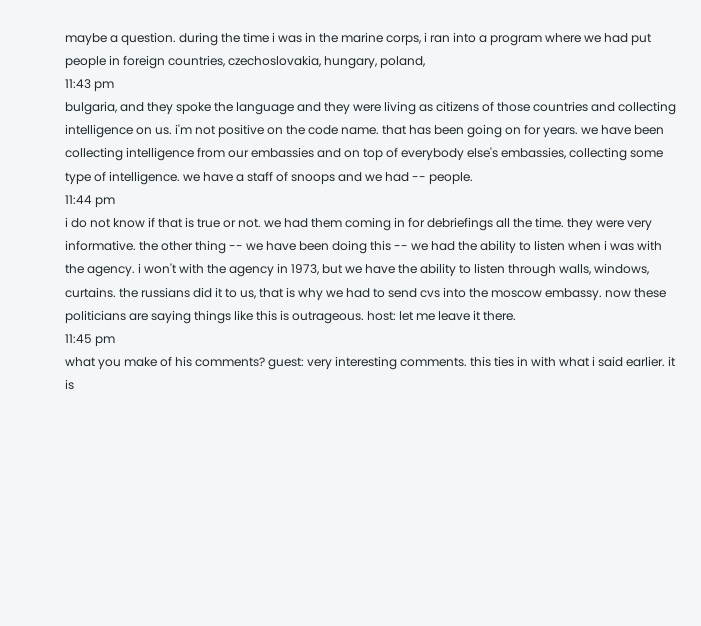maybe a question. during the time i was in the marine corps, i ran into a program where we had put people in foreign countries, czechoslovakia, hungary, poland,
11:43 pm
bulgaria, and they spoke the language and they were living as citizens of those countries and collecting intelligence on us. i'm not positive on the code name. that has been going on for years. we have been collecting intelligence from our embassies and on top of everybody else's embassies, collecting some type of intelligence. we have a staff of snoops and we had -- people.
11:44 pm
i do not know if that is true or not. we had them coming in for debriefings all the time. they were very informative. the other thing -- we have been doing this -- we had the ability to listen when i was with the agency. i won't with the agency in 1973, but we have the ability to listen through walls, windows, curtains. the russians did it to us, that is why we had to send cvs into the moscow embassy. now these politicians are saying things like this is outrageous. host: let me leave it there.
11:45 pm
what you make of his comments? guest: very interesting comments. this ties in with what i said earlier. it is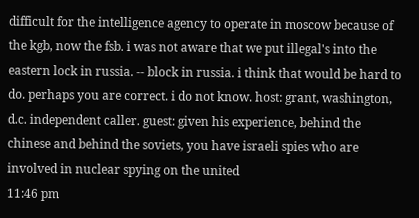difficult for the intelligence agency to operate in moscow because of the kgb, now the fsb. i was not aware that we put illegal's into the eastern lock in russia. -- block in russia. i think that would be hard to do. perhaps you are correct. i do not know. host: grant, washington, d.c. independent caller. guest: given his experience, behind the chinese and behind the soviets, you have israeli spies who are involved in nuclear spying on the united
11:46 pm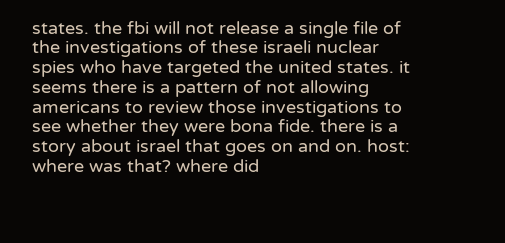states. the fbi will not release a single file of the investigations of these israeli nuclear spies who have targeted the united states. it seems there is a pattern of not allowing americans to review those investigations to see whether they were bona fide. there is a story about israel that goes on and on. host: where was that? where did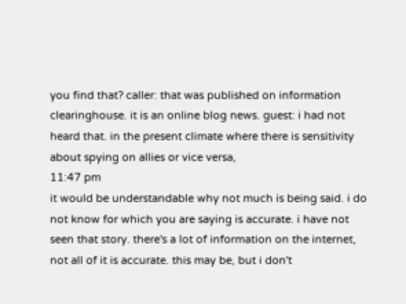you find that? caller: that was published on information clearinghouse. it is an online blog news. guest: i had not heard that. in the present climate where there is sensitivity about spying on allies or vice versa,
11:47 pm
it would be understandable why not much is being said. i do not know for which you are saying is accurate. i have not seen that story. there's a lot of information on the internet, not all of it is accurate. this may be, but i don't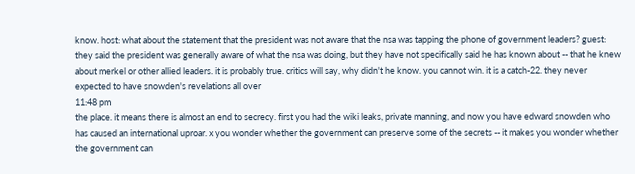know. host: what about the statement that the president was not aware that the nsa was tapping the phone of government leaders? guest: they said the president was generally aware of what the nsa was doing, but they have not specifically said he has known about -- that he knew about merkel or other allied leaders. it is probably true. critics will say, why didn't he know. you cannot win. it is a catch-22. they never expected to have snowden's revelations all over
11:48 pm
the place. it means there is almost an end to secrecy. first you had the wiki leaks, private manning, and now you have edward snowden who has caused an international uproar. x you wonder whether the government can preserve some of the secrets -- it makes you wonder whether the government can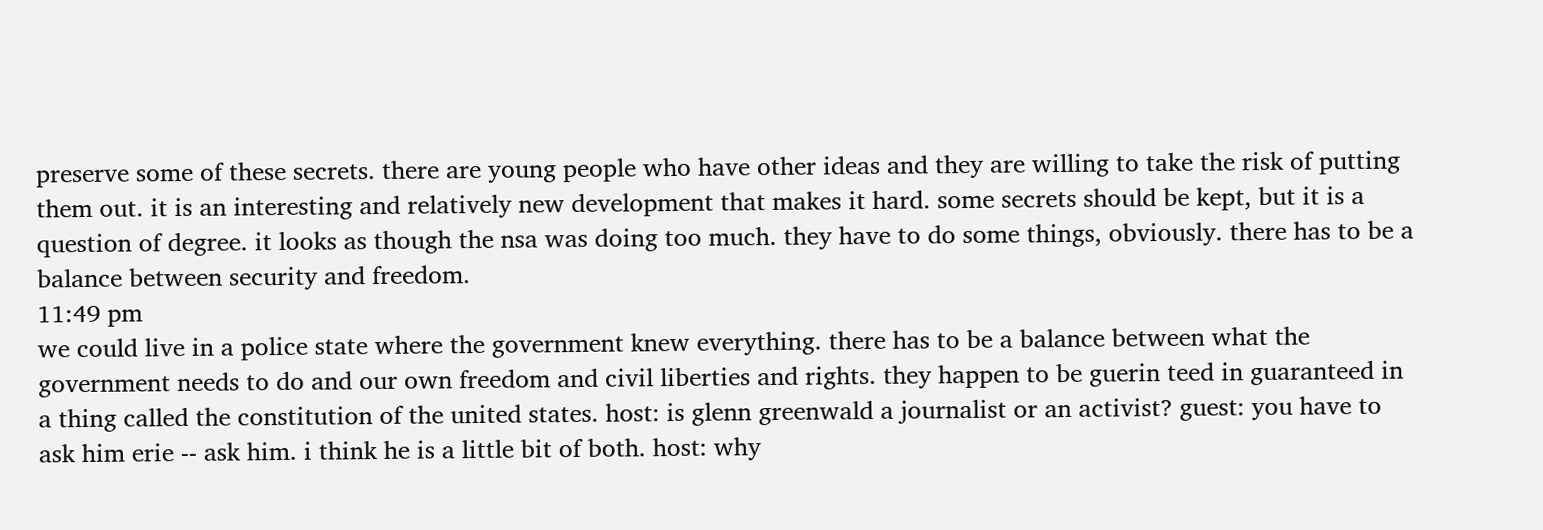preserve some of these secrets. there are young people who have other ideas and they are willing to take the risk of putting them out. it is an interesting and relatively new development that makes it hard. some secrets should be kept, but it is a question of degree. it looks as though the nsa was doing too much. they have to do some things, obviously. there has to be a balance between security and freedom.
11:49 pm
we could live in a police state where the government knew everything. there has to be a balance between what the government needs to do and our own freedom and civil liberties and rights. they happen to be guerin teed in guaranteed in a thing called the constitution of the united states. host: is glenn greenwald a journalist or an activist? guest: you have to ask him erie -- ask him. i think he is a little bit of both. host: why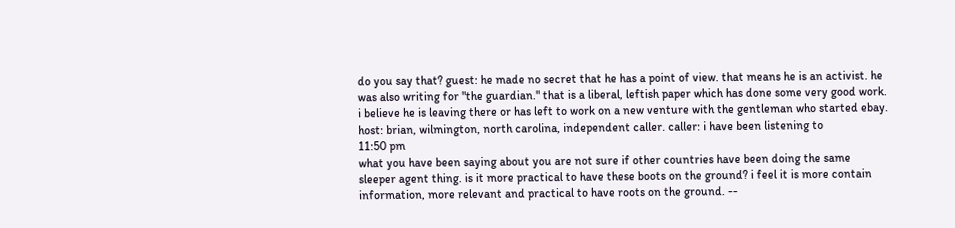do you say that? guest: he made no secret that he has a point of view. that means he is an activist. he was also writing for "the guardian." that is a liberal, leftish paper which has done some very good work. i believe he is leaving there or has left to work on a new venture with the gentleman who started ebay. host: brian, wilmington, north carolina, independent caller. caller: i have been listening to
11:50 pm
what you have been saying about you are not sure if other countries have been doing the same sleeper agent thing. is it more practical to have these boots on the ground? i feel it is more contain information, more relevant and practical to have roots on the ground. --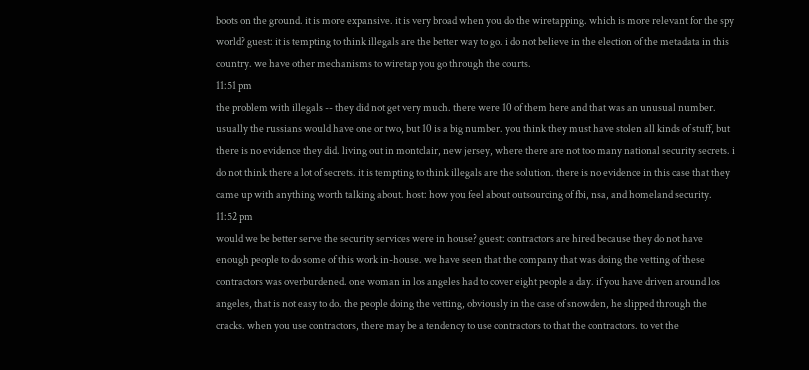boots on the ground. it is more expansive. it is very broad when you do the wiretapping. which is more relevant for the spy world? guest: it is tempting to think illegals are the better way to go. i do not believe in the election of the metadata in this country. we have other mechanisms to wiretap you go through the courts.
11:51 pm
the problem with illegals -- they did not get very much. there were 10 of them here and that was an unusual number. usually the russians would have one or two, but 10 is a big number. you think they must have stolen all kinds of stuff, but there is no evidence they did. living out in montclair, new jersey, where there are not too many national security secrets. i do not think there a lot of secrets. it is tempting to think illegals are the solution. there is no evidence in this case that they came up with anything worth talking about. host: how you feel about outsourcing of fbi, nsa, and homeland security.
11:52 pm
would we be better serve the security services were in house? guest: contractors are hired because they do not have enough people to do some of this work in-house. we have seen that the company that was doing the vetting of these contractors was overburdened. one woman in los angeles had to cover eight people a day. if you have driven around los angeles, that is not easy to do. the people doing the vetting, obviously in the case of snowden, he slipped through the cracks. when you use contractors, there may be a tendency to use contractors to that the contractors. to vet the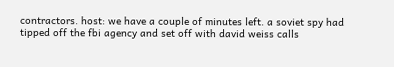contractors. host: we have a couple of minutes left. a soviet spy had tipped off the fbi agency and set off with david weiss calls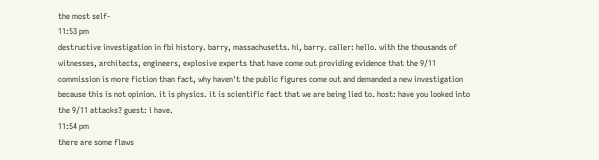the most self-
11:53 pm
destructive investigation in fbi history. barry, massachusetts. hi, barry. caller: hello. with the thousands of witnesses, architects, engineers, explosive experts that have come out providing evidence that the 9/11 commission is more fiction than fact, why haven't the public figures come out and demanded a new investigation because this is not opinion. it is physics. it is scientific fact that we are being lied to. host: have you looked into the 9/11 attacks? guest: i have.
11:54 pm
there are some flaws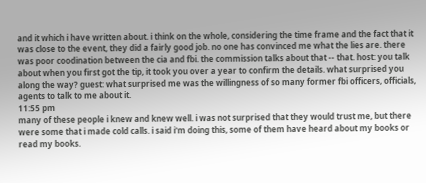and it which i have written about. i think on the whole, considering the time frame and the fact that it was close to the event, they did a fairly good job. no one has convinced me what the lies are. there was poor coodination between the cia and fbi. the commission talks about that -- that. host: you talk about when you first got the tip, it took you over a year to confirm the details. what surprised you along the way? guest: what surprised me was the willingness of so many former fbi officers, officials, agents to talk to me about it.
11:55 pm
many of these people i knew and knew well. i was not surprised that they would trust me, but there were some that i made cold calls. i said i'm doing this, some of them have heard about my books or read my books.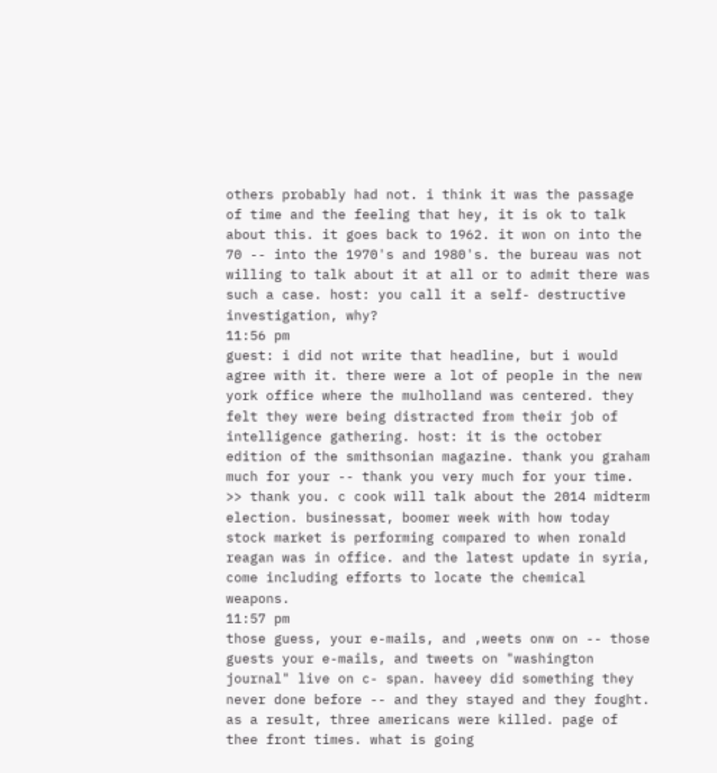others probably had not. i think it was the passage of time and the feeling that hey, it is ok to talk about this. it goes back to 1962. it won on into the 70 -- into the 1970's and 1980's. the bureau was not willing to talk about it at all or to admit there was such a case. host: you call it a self- destructive investigation, why?
11:56 pm
guest: i did not write that headline, but i would agree with it. there were a lot of people in the new york office where the mulholland was centered. they felt they were being distracted from their job of intelligence gathering. host: it is the october edition of the smithsonian magazine. thank you graham much for your -- thank you very much for your time. >> thank you. c cook will talk about the 2014 midterm election. businessat, boomer week with how today stock market is performing compared to when ronald reagan was in office. and the latest update in syria, come including efforts to locate the chemical weapons.
11:57 pm
those guess, your e-mails, and ,weets onw on -- those guests your e-mails, and tweets on "washington journal" live on c- span. haveey did something they never done before -- and they stayed and they fought. as a result, three americans were killed. page of thee front times. what is going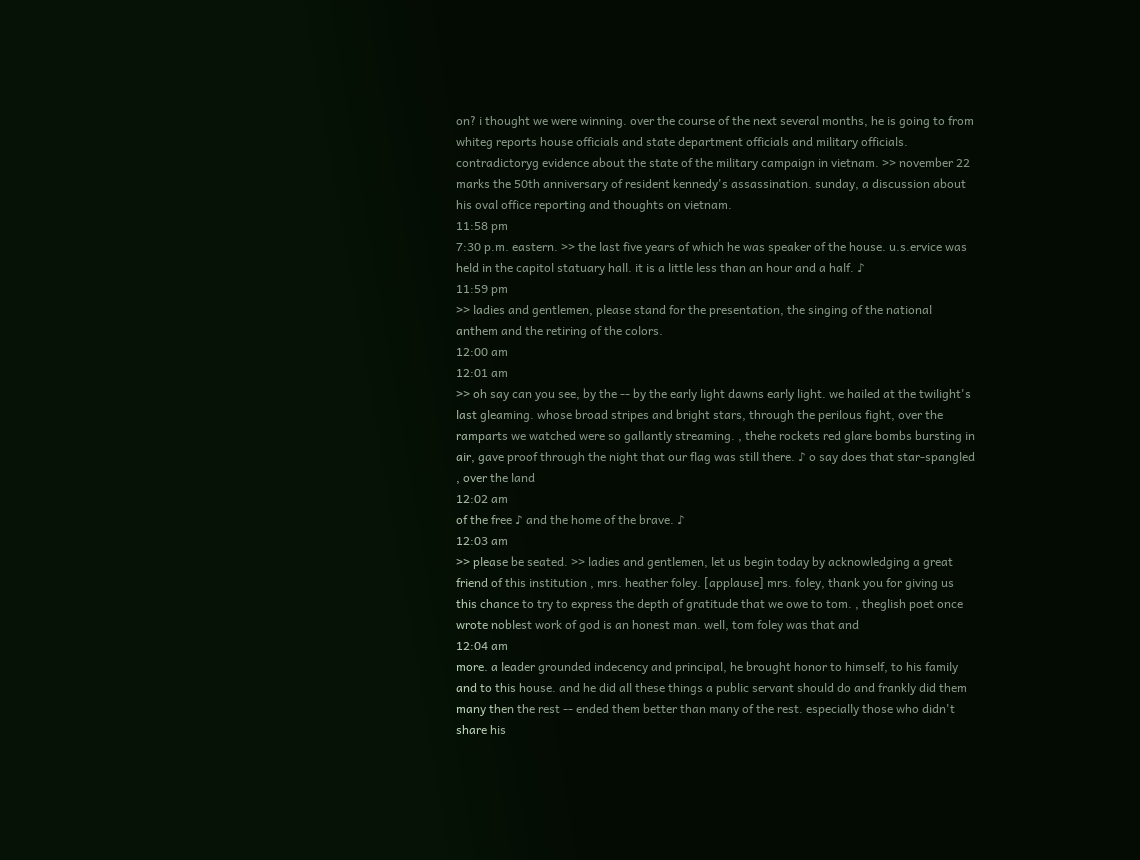on? i thought we were winning. over the course of the next several months, he is going to from whiteg reports house officials and state department officials and military officials. contradictoryg evidence about the state of the military campaign in vietnam. >> november 22 marks the 50th anniversary of resident kennedy's assassination. sunday, a discussion about his oval office reporting and thoughts on vietnam.
11:58 pm
7:30 p.m. eastern. >> the last five years of which he was speaker of the house. u.s.ervice was held in the capitol statuary hall. it is a little less than an hour and a half. ♪
11:59 pm
>> ladies and gentlemen, please stand for the presentation, the singing of the national anthem and the retiring of the colors.
12:00 am
12:01 am
>> oh say can you see, by the -- by the early light dawns early light. we hailed at the twilight's last gleaming. whose broad stripes and bright stars, through the perilous fight, over the ramparts we watched were so gallantly streaming. , thehe rockets red glare bombs bursting in air, gave proof through the night that our flag was still there. ♪ o say does that star-spangled , over the land
12:02 am
of the free ♪ and the home of the brave. ♪
12:03 am
>> please be seated. >> ladies and gentlemen, let us begin today by acknowledging a great friend of this institution , mrs. heather foley. [applause] mrs. foley, thank you for giving us this chance to try to express the depth of gratitude that we owe to tom. , theglish poet once wrote noblest work of god is an honest man. well, tom foley was that and
12:04 am
more. a leader grounded indecency and principal, he brought honor to himself, to his family and to this house. and he did all these things a public servant should do and frankly did them many then the rest -- ended them better than many of the rest. especially those who didn't share his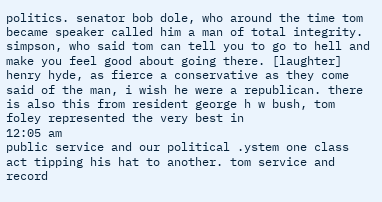politics. senator bob dole, who around the time tom became speaker called him a man of total integrity. simpson, who said tom can tell you to go to hell and make you feel good about going there. [laughter] henry hyde, as fierce a conservative as they come said of the man, i wish he were a republican. there is also this from resident george h w bush, tom foley represented the very best in
12:05 am
public service and our political .ystem one class act tipping his hat to another. tom service and record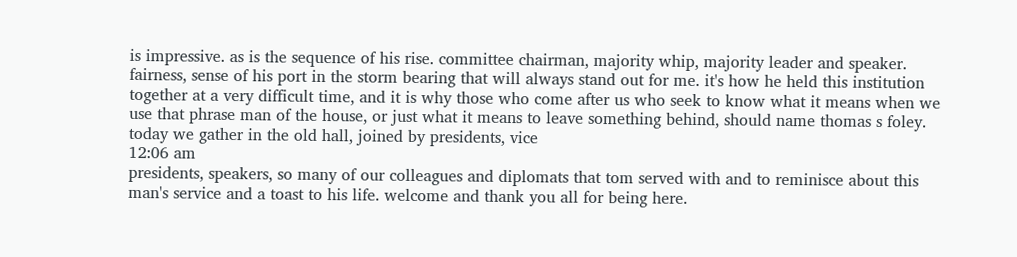is impressive. as is the sequence of his rise. committee chairman, majority whip, majority leader and speaker. fairness, sense of his port in the storm bearing that will always stand out for me. it's how he held this institution together at a very difficult time, and it is why those who come after us who seek to know what it means when we use that phrase man of the house, or just what it means to leave something behind, should name thomas s foley. today we gather in the old hall, joined by presidents, vice
12:06 am
presidents, speakers, so many of our colleagues and diplomats that tom served with and to reminisce about this man's service and a toast to his life. welcome and thank you all for being here.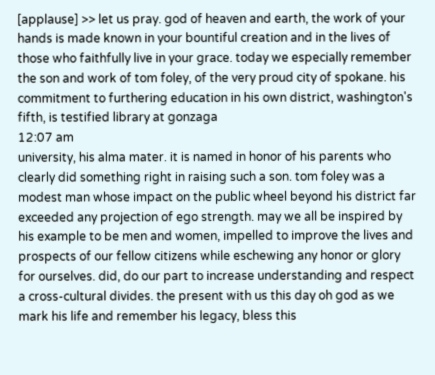[applause] >> let us pray. god of heaven and earth, the work of your hands is made known in your bountiful creation and in the lives of those who faithfully live in your grace. today we especially remember the son and work of tom foley, of the very proud city of spokane. his commitment to furthering education in his own district, washington's fifth, is testified library at gonzaga
12:07 am
university, his alma mater. it is named in honor of his parents who clearly did something right in raising such a son. tom foley was a modest man whose impact on the public wheel beyond his district far exceeded any projection of ego strength. may we all be inspired by his example to be men and women, impelled to improve the lives and prospects of our fellow citizens while eschewing any honor or glory for ourselves. did, do our part to increase understanding and respect a cross-cultural divides. the present with us this day oh god as we mark his life and remember his legacy, bless this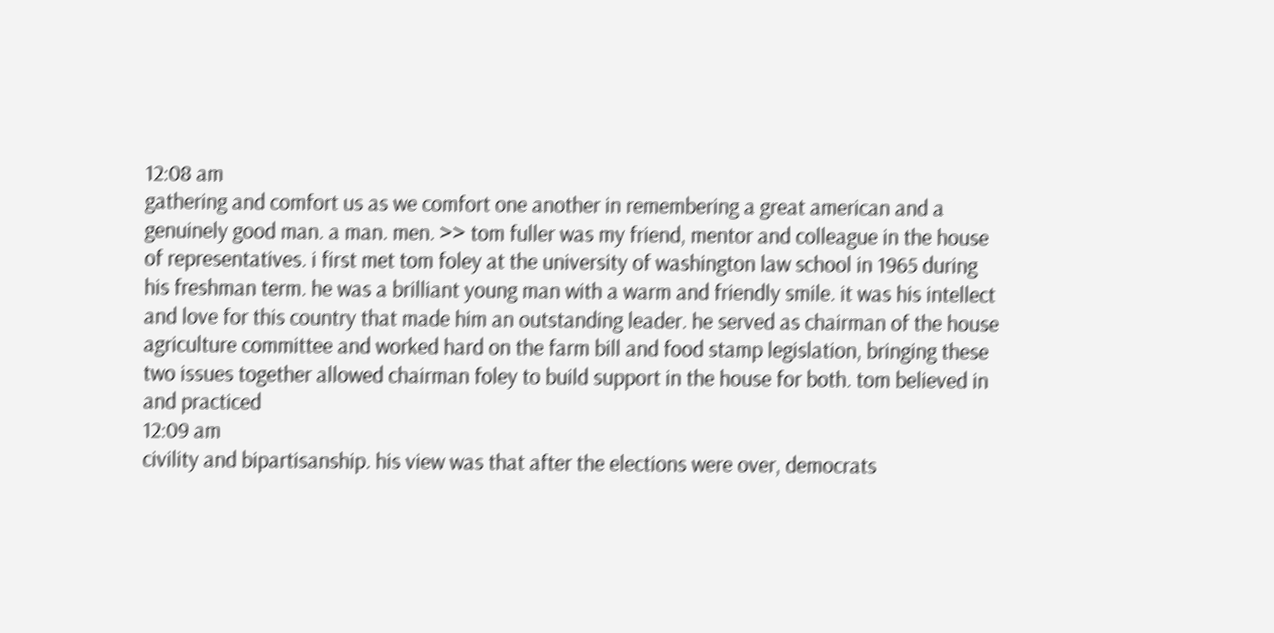12:08 am
gathering and comfort us as we comfort one another in remembering a great american and a genuinely good man. a man. men. >> tom fuller was my friend, mentor and colleague in the house of representatives. i first met tom foley at the university of washington law school in 1965 during his freshman term. he was a brilliant young man with a warm and friendly smile. it was his intellect and love for this country that made him an outstanding leader. he served as chairman of the house agriculture committee and worked hard on the farm bill and food stamp legislation, bringing these two issues together allowed chairman foley to build support in the house for both. tom believed in and practiced
12:09 am
civility and bipartisanship. his view was that after the elections were over, democrats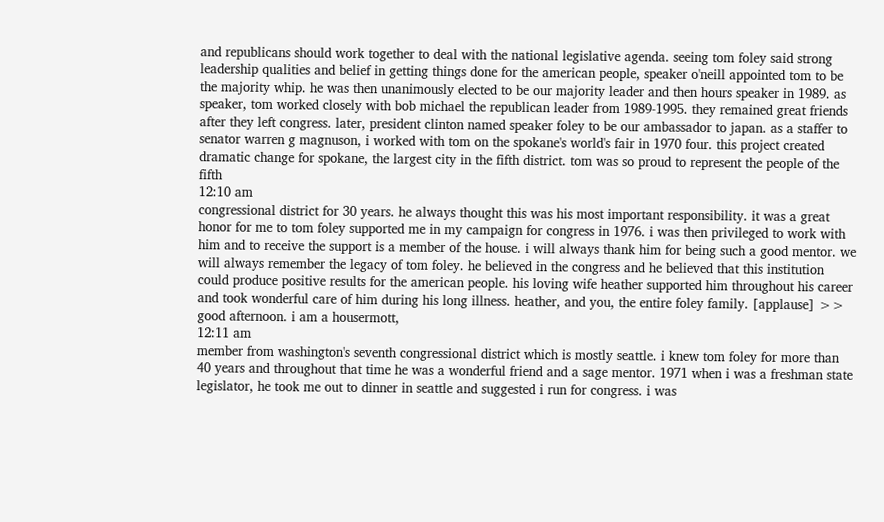and republicans should work together to deal with the national legislative agenda. seeing tom foley said strong leadership qualities and belief in getting things done for the american people, speaker o'neill appointed tom to be the majority whip. he was then unanimously elected to be our majority leader and then hours speaker in 1989. as speaker, tom worked closely with bob michael the republican leader from 1989-1995. they remained great friends after they left congress. later, president clinton named speaker foley to be our ambassador to japan. as a staffer to senator warren g magnuson, i worked with tom on the spokane's world's fair in 1970 four. this project created dramatic change for spokane, the largest city in the fifth district. tom was so proud to represent the people of the fifth
12:10 am
congressional district for 30 years. he always thought this was his most important responsibility. it was a great honor for me to tom foley supported me in my campaign for congress in 1976. i was then privileged to work with him and to receive the support is a member of the house. i will always thank him for being such a good mentor. we will always remember the legacy of tom foley. he believed in the congress and he believed that this institution could produce positive results for the american people. his loving wife heather supported him throughout his career and took wonderful care of him during his long illness. heather, and you, the entire foley family. [applause] >> good afternoon. i am a housermott,
12:11 am
member from washington's seventh congressional district which is mostly seattle. i knew tom foley for more than 40 years and throughout that time he was a wonderful friend and a sage mentor. 1971 when i was a freshman state legislator, he took me out to dinner in seattle and suggested i run for congress. i was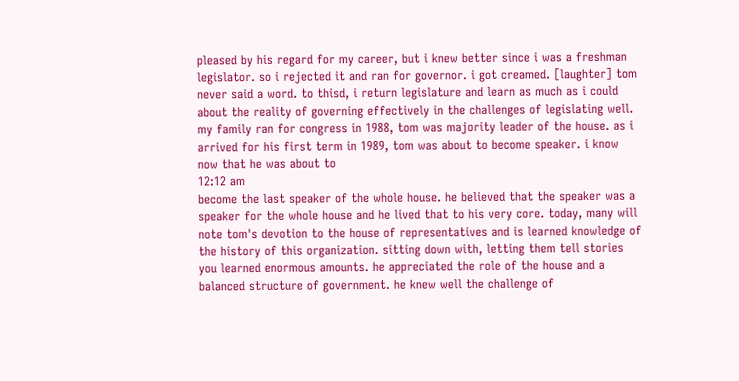pleased by his regard for my career, but i knew better since i was a freshman legislator. so i rejected it and ran for governor. i got creamed. [laughter] tom never said a word. to thisd, i return legislature and learn as much as i could about the reality of governing effectively in the challenges of legislating well. my family ran for congress in 1988, tom was majority leader of the house. as i arrived for his first term in 1989, tom was about to become speaker. i know now that he was about to
12:12 am
become the last speaker of the whole house. he believed that the speaker was a speaker for the whole house and he lived that to his very core. today, many will note tom's devotion to the house of representatives and is learned knowledge of the history of this organization. sitting down with, letting them tell stories you learned enormous amounts. he appreciated the role of the house and a balanced structure of government. he knew well the challenge of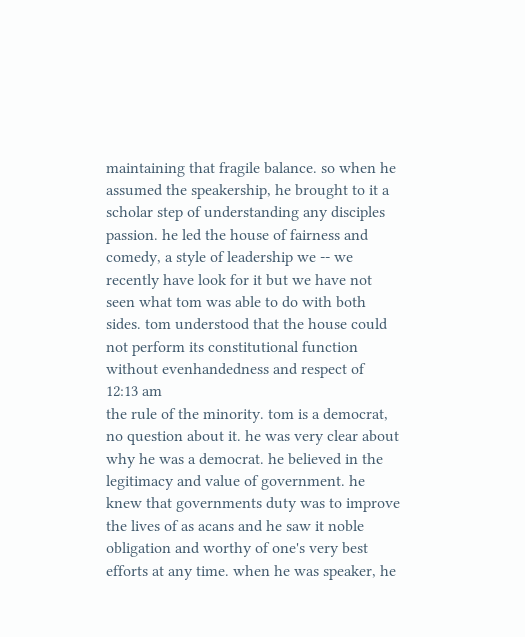maintaining that fragile balance. so when he assumed the speakership, he brought to it a scholar step of understanding any disciples passion. he led the house of fairness and comedy, a style of leadership we -- we recently have look for it but we have not seen what tom was able to do with both sides. tom understood that the house could not perform its constitutional function without evenhandedness and respect of
12:13 am
the rule of the minority. tom is a democrat, no question about it. he was very clear about why he was a democrat. he believed in the legitimacy and value of government. he knew that governments duty was to improve the lives of as acans and he saw it noble obligation and worthy of one's very best efforts at any time. when he was speaker, he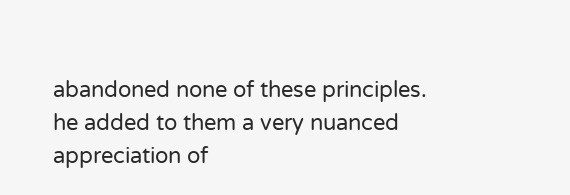abandoned none of these principles. he added to them a very nuanced appreciation of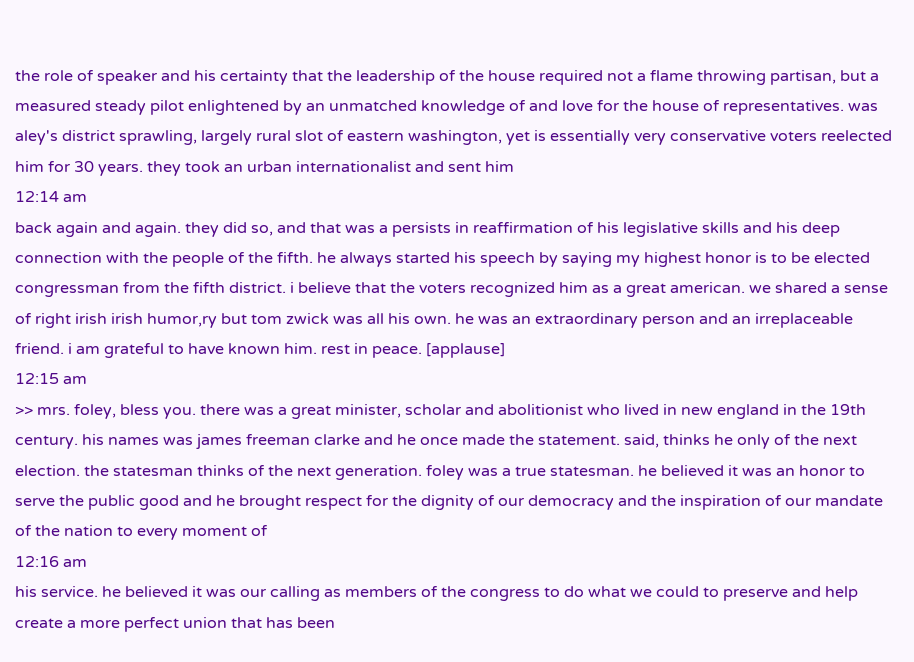the role of speaker and his certainty that the leadership of the house required not a flame throwing partisan, but a measured steady pilot enlightened by an unmatched knowledge of and love for the house of representatives. was aley's district sprawling, largely rural slot of eastern washington, yet is essentially very conservative voters reelected him for 30 years. they took an urban internationalist and sent him
12:14 am
back again and again. they did so, and that was a persists in reaffirmation of his legislative skills and his deep connection with the people of the fifth. he always started his speech by saying my highest honor is to be elected congressman from the fifth district. i believe that the voters recognized him as a great american. we shared a sense of right irish irish humor,ry but tom zwick was all his own. he was an extraordinary person and an irreplaceable friend. i am grateful to have known him. rest in peace. [applause]
12:15 am
>> mrs. foley, bless you. there was a great minister, scholar and abolitionist who lived in new england in the 19th century. his names was james freeman clarke and he once made the statement. said, thinks he only of the next election. the statesman thinks of the next generation. foley was a true statesman. he believed it was an honor to serve the public good and he brought respect for the dignity of our democracy and the inspiration of our mandate of the nation to every moment of
12:16 am
his service. he believed it was our calling as members of the congress to do what we could to preserve and help create a more perfect union that has been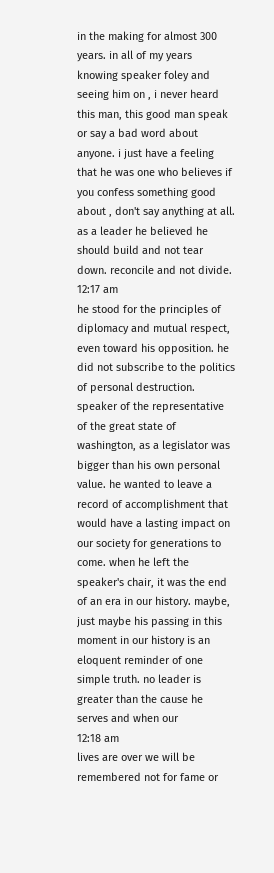in the making for almost 300 years. in all of my years knowing speaker foley and seeing him on , i never heard this man, this good man speak or say a bad word about anyone. i just have a feeling that he was one who believes if you confess something good about , don't say anything at all. as a leader he believed he should build and not tear down. reconcile and not divide.
12:17 am
he stood for the principles of diplomacy and mutual respect, even toward his opposition. he did not subscribe to the politics of personal destruction. speaker of the representative of the great state of washington, as a legislator was bigger than his own personal value. he wanted to leave a record of accomplishment that would have a lasting impact on our society for generations to come. when he left the speaker's chair, it was the end of an era in our history. maybe, just maybe his passing in this moment in our history is an eloquent reminder of one simple truth. no leader is greater than the cause he serves and when our
12:18 am
lives are over we will be remembered not for fame or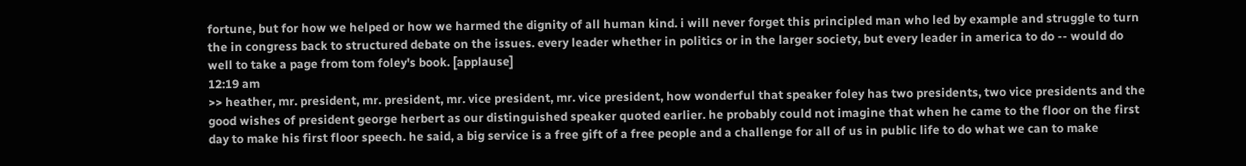fortune, but for how we helped or how we harmed the dignity of all human kind. i will never forget this principled man who led by example and struggle to turn the in congress back to structured debate on the issues. every leader whether in politics or in the larger society, but every leader in america to do -- would do well to take a page from tom foley's book. [applause]
12:19 am
>> heather, mr. president, mr. president, mr. vice president, mr. vice president, how wonderful that speaker foley has two presidents, two vice presidents and the good wishes of president george herbert as our distinguished speaker quoted earlier. he probably could not imagine that when he came to the floor on the first day to make his first floor speech. he said, a big service is a free gift of a free people and a challenge for all of us in public life to do what we can to make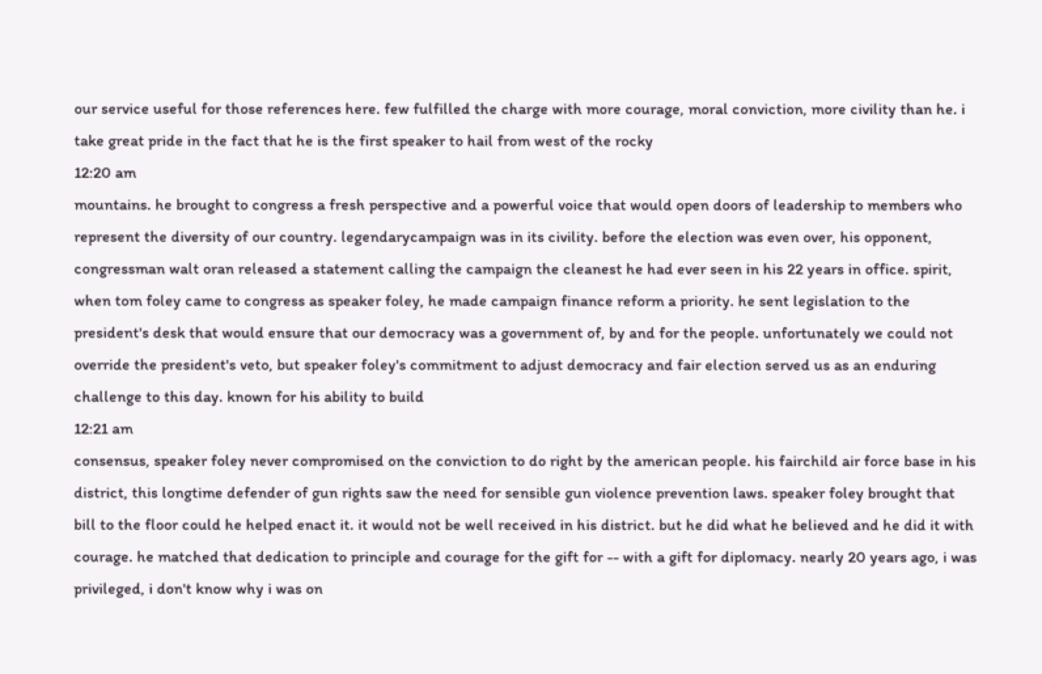our service useful for those references here. few fulfilled the charge with more courage, moral conviction, more civility than he. i take great pride in the fact that he is the first speaker to hail from west of the rocky
12:20 am
mountains. he brought to congress a fresh perspective and a powerful voice that would open doors of leadership to members who represent the diversity of our country. legendarycampaign was in its civility. before the election was even over, his opponent, congressman walt oran released a statement calling the campaign the cleanest he had ever seen in his 22 years in office. spirit, when tom foley came to congress as speaker foley, he made campaign finance reform a priority. he sent legislation to the president's desk that would ensure that our democracy was a government of, by and for the people. unfortunately we could not override the president's veto, but speaker foley's commitment to adjust democracy and fair election served us as an enduring challenge to this day. known for his ability to build
12:21 am
consensus, speaker foley never compromised on the conviction to do right by the american people. his fairchild air force base in his district, this longtime defender of gun rights saw the need for sensible gun violence prevention laws. speaker foley brought that bill to the floor could he helped enact it. it would not be well received in his district. but he did what he believed and he did it with courage. he matched that dedication to principle and courage for the gift for -- with a gift for diplomacy. nearly 20 years ago, i was privileged, i don't know why i was on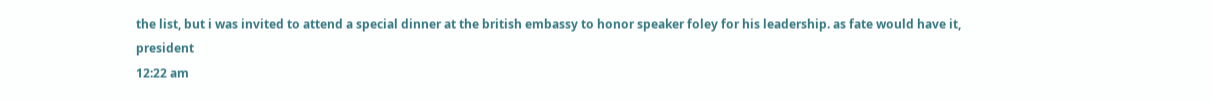the list, but i was invited to attend a special dinner at the british embassy to honor speaker foley for his leadership. as fate would have it, president
12:22 am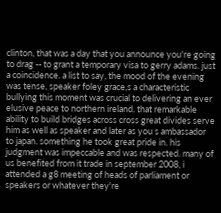clinton, that was a day that you announce you're going to drag -- to grant a temporary visa to gerry adams. just a coincidence. a list to say, the mood of the evening was tense, speaker foley grace,s a characteristic bullying this moment was crucial to delivering an ever elusive peace to northern ireland. that remarkable ability to build bridges across cross great divides serve him as well as speaker and later as you s ambassador to japan. something he took great pride in. his judgment was impeccable and was respected. many of us benefited from it trade in september 2008, i attended a g8 meeting of heads of parliament or speakers or whatever they're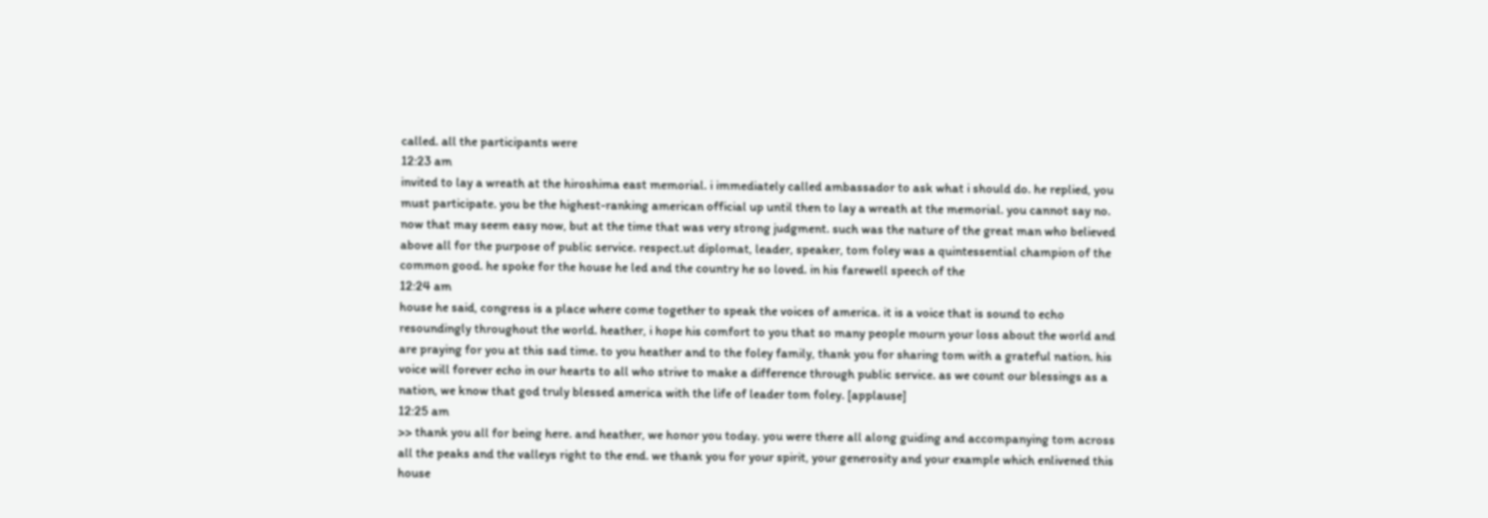called. all the participants were
12:23 am
invited to lay a wreath at the hiroshima east memorial. i immediately called ambassador to ask what i should do. he replied, you must participate. you be the highest-ranking american official up until then to lay a wreath at the memorial. you cannot say no. now that may seem easy now, but at the time that was very strong judgment. such was the nature of the great man who believed above all for the purpose of public service. respect.ut diplomat, leader, speaker, tom foley was a quintessential champion of the common good. he spoke for the house he led and the country he so loved. in his farewell speech of the
12:24 am
house he said, congress is a place where come together to speak the voices of america. it is a voice that is sound to echo resoundingly throughout the world. heather, i hope his comfort to you that so many people mourn your loss about the world and are praying for you at this sad time. to you heather and to the foley family, thank you for sharing tom with a grateful nation. his voice will forever echo in our hearts to all who strive to make a difference through public service. as we count our blessings as a nation, we know that god truly blessed america with the life of leader tom foley. [applause]
12:25 am
>> thank you all for being here. and heather, we honor you today. you were there all along guiding and accompanying tom across all the peaks and the valleys right to the end. we thank you for your spirit, your generosity and your example which enlivened this house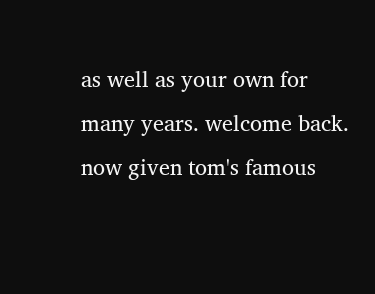as well as your own for many years. welcome back. now given tom's famous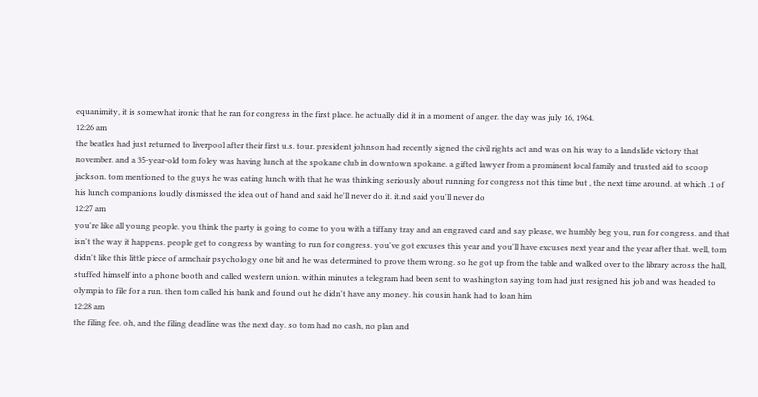equanimity, it is somewhat ironic that he ran for congress in the first place. he actually did it in a moment of anger. the day was july 16, 1964.
12:26 am
the beatles had just returned to liverpool after their first u.s. tour. president johnson had recently signed the civil rights act and was on his way to a landslide victory that november. and a 35-year-old tom foley was having lunch at the spokane club in downtown spokane. a gifted lawyer from a prominent local family and trusted aid to scoop jackson. tom mentioned to the guys he was eating lunch with that he was thinking seriously about running for congress not this time but , the next time around. at which .1 of his lunch companions loudly dismissed the idea out of hand and said he'll never do it. it.nd said you'll never do
12:27 am
you're like all young people. you think the party is going to come to you with a tiffany tray and an engraved card and say please, we humbly beg you, run for congress. and that isn't the way it happens. people get to congress by wanting to run for congress. you've got excuses this year and you'll have excuses next year and the year after that. well, tom didn't like this little piece of armchair psychology one bit and he was determined to prove them wrong. so he got up from the table and walked over to the library across the hall, stuffed himself into a phone booth and called western union. within minutes a telegram had been sent to washington saying tom had just resigned his job and was headed to olympia to file for a run. then tom called his bank and found out he didn't have any money. his cousin hank had to loan him
12:28 am
the filing fee. oh, and the filing deadline was the next day. so tom had no cash, no plan and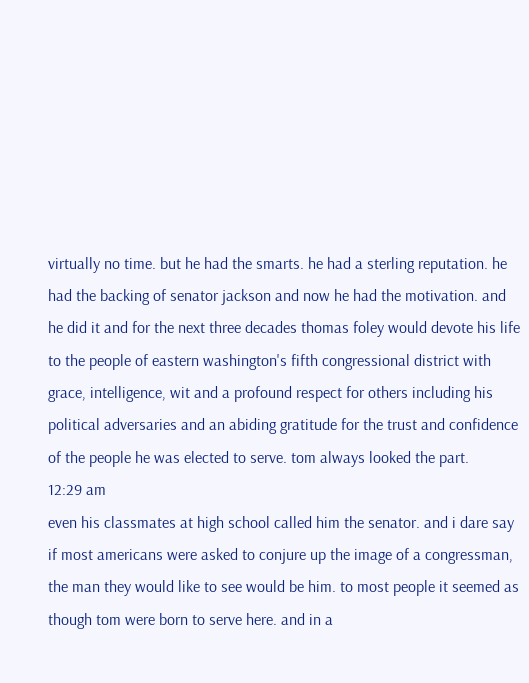virtually no time. but he had the smarts. he had a sterling reputation. he had the backing of senator jackson and now he had the motivation. and he did it and for the next three decades thomas foley would devote his life to the people of eastern washington's fifth congressional district with grace, intelligence, wit and a profound respect for others including his political adversaries and an abiding gratitude for the trust and confidence of the people he was elected to serve. tom always looked the part.
12:29 am
even his classmates at high school called him the senator. and i dare say if most americans were asked to conjure up the image of a congressman, the man they would like to see would be him. to most people it seemed as though tom were born to serve here. and in a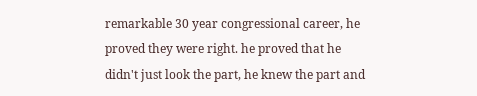remarkable 30 year congressional career, he proved they were right. he proved that he didn't just look the part, he knew the part and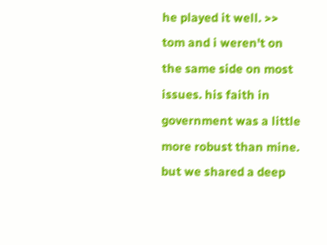he played it well. >> tom and i weren't on the same side on most issues. his faith in government was a little more robust than mine. but we shared a deep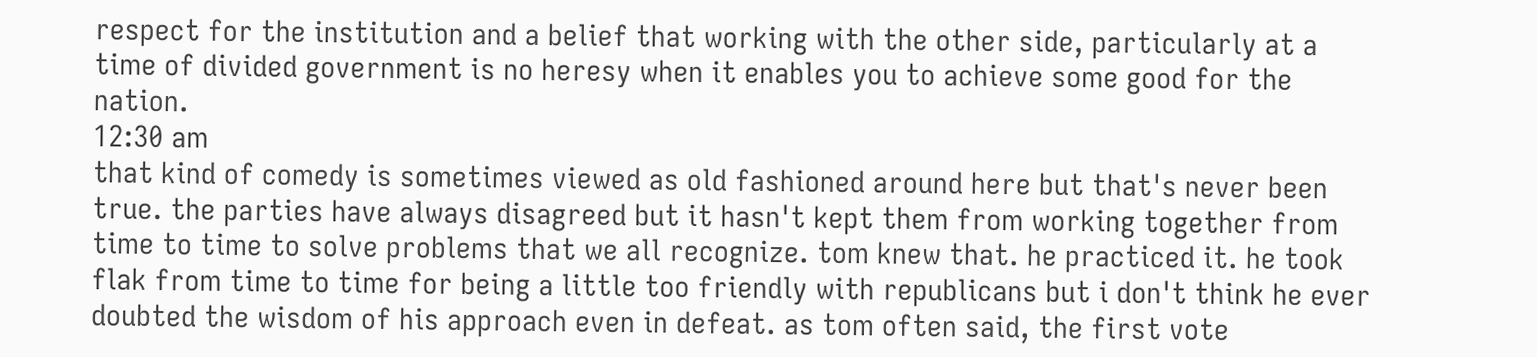respect for the institution and a belief that working with the other side, particularly at a time of divided government is no heresy when it enables you to achieve some good for the nation.
12:30 am
that kind of comedy is sometimes viewed as old fashioned around here but that's never been true. the parties have always disagreed but it hasn't kept them from working together from time to time to solve problems that we all recognize. tom knew that. he practiced it. he took flak from time to time for being a little too friendly with republicans but i don't think he ever doubted the wisdom of his approach even in defeat. as tom often said, the first vote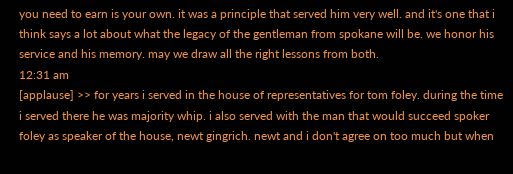you need to earn is your own. it was a principle that served him very well. and it's one that i think says a lot about what the legacy of the gentleman from spokane will be. we honor his service and his memory. may we draw all the right lessons from both.
12:31 am
[applause] >> for years i served in the house of representatives for tom foley. during the time i served there he was majority whip. i also served with the man that would succeed spoker foley as speaker of the house, newt gingrich. newt and i don't agree on too much but when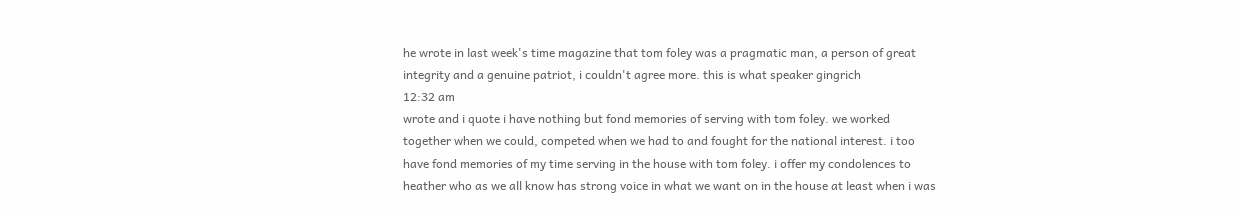he wrote in last week's time magazine that tom foley was a pragmatic man, a person of great integrity and a genuine patriot, i couldn't agree more. this is what speaker gingrich
12:32 am
wrote and i quote i have nothing but fond memories of serving with tom foley. we worked together when we could, competed when we had to and fought for the national interest. i too have fond memories of my time serving in the house with tom foley. i offer my condolences to heather who as we all know has strong voice in what we want on in the house at least when i was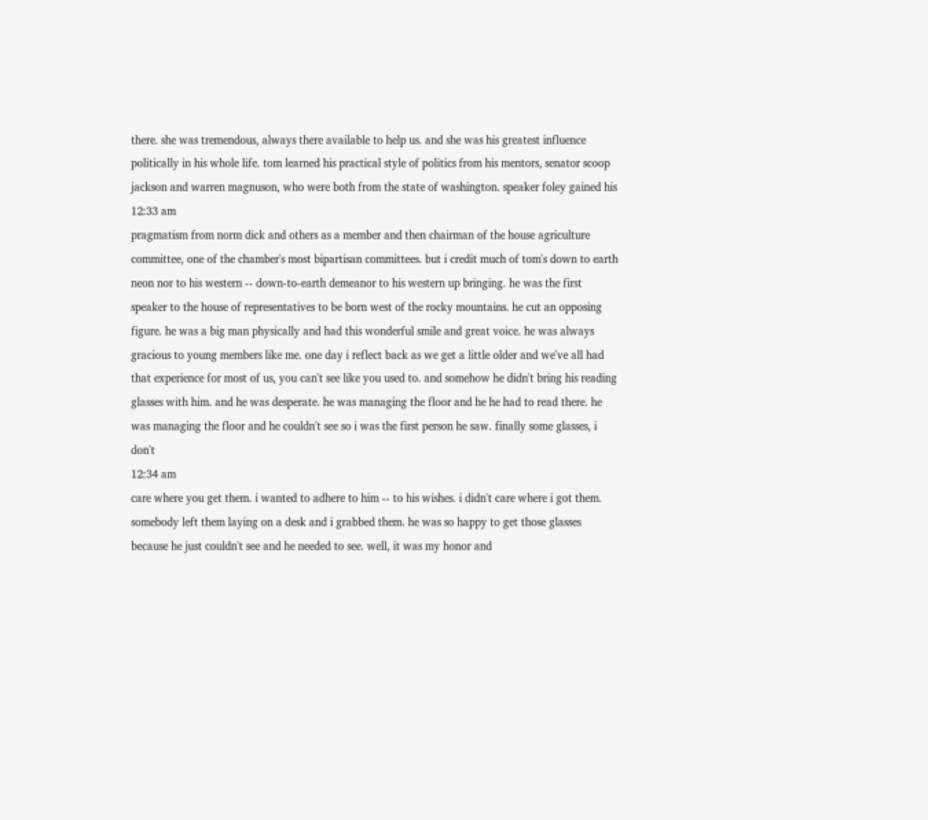there. she was tremendous, always there available to help us. and she was his greatest influence politically in his whole life. tom learned his practical style of politics from his mentors, senator scoop jackson and warren magnuson, who were both from the state of washington. speaker foley gained his
12:33 am
pragmatism from norm dick and others as a member and then chairman of the house agriculture committee, one of the chamber's most bipartisan committees. but i credit much of tom's down to earth neon nor to his western -- down-to-earth demeanor to his western up bringing. he was the first speaker to the house of representatives to be born west of the rocky mountains. he cut an opposing figure. he was a big man physically and had this wonderful smile and great voice. he was always gracious to young members like me. one day i reflect back as we get a little older and we've all had that experience for most of us, you can't see like you used to. and somehow he didn't bring his reading glasses with him. and he was desperate. he was managing the floor and he he had to read there. he was managing the floor and he couldn't see so i was the first person he saw. finally some glasses, i don't
12:34 am
care where you get them. i wanted to adhere to him -- to his wishes. i didn't care where i got them. somebody left them laying on a desk and i grabbed them. he was so happy to get those glasses because he just couldn't see and he needed to see. well, it was my honor and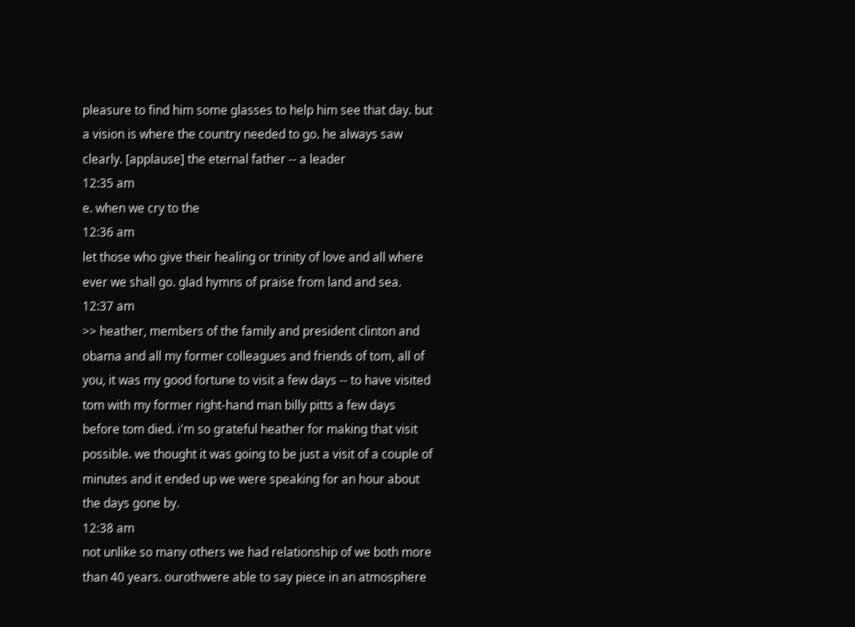pleasure to find him some glasses to help him see that day. but a vision is where the country needed to go. he always saw clearly. [applause] the eternal father -- a leader
12:35 am
e. when we cry to the
12:36 am
let those who give their healing or trinity of love and all where ever we shall go. glad hymns of praise from land and sea.
12:37 am
>> heather, members of the family and president clinton and obama and all my former colleagues and friends of tom, all of you, it was my good fortune to visit a few days -- to have visited tom with my former right-hand man billy pitts a few days before tom died. i'm so grateful heather for making that visit possible. we thought it was going to be just a visit of a couple of minutes and it ended up we were speaking for an hour about the days gone by.
12:38 am
not unlike so many others we had relationship of we both more than 40 years. ourothwere able to say piece in an atmosphere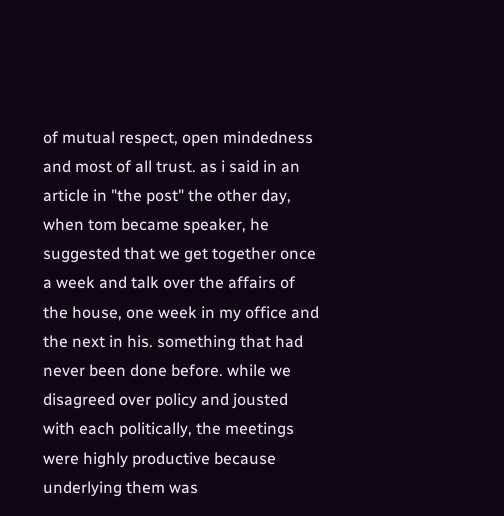of mutual respect, open mindedness and most of all trust. as i said in an article in "the post" the other day, when tom became speaker, he suggested that we get together once a week and talk over the affairs of the house, one week in my office and the next in his. something that had never been done before. while we disagreed over policy and jousted with each politically, the meetings were highly productive because underlying them was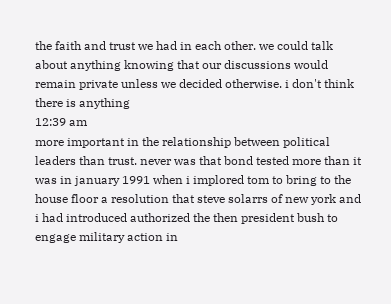the faith and trust we had in each other. we could talk about anything knowing that our discussions would remain private unless we decided otherwise. i don't think there is anything
12:39 am
more important in the relationship between political leaders than trust. never was that bond tested more than it was in january 1991 when i implored tom to bring to the house floor a resolution that steve solarrs of new york and i had introduced authorized the then president bush to engage military action in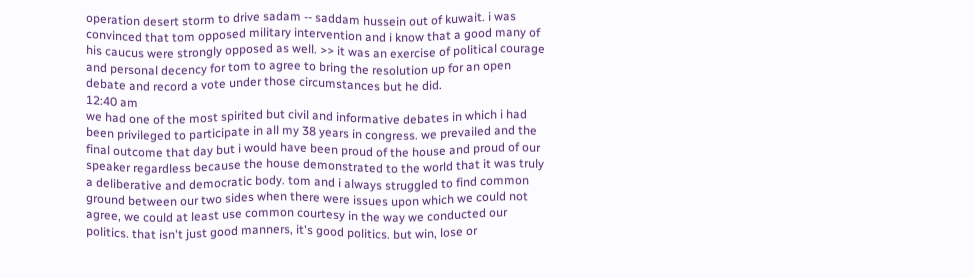operation desert storm to drive sadam -- saddam hussein out of kuwait. i was convinced that tom opposed military intervention and i know that a good many of his caucus were strongly opposed as well. >> it was an exercise of political courage and personal decency for tom to agree to bring the resolution up for an open debate and record a vote under those circumstances but he did.
12:40 am
we had one of the most spirited but civil and informative debates in which i had been privileged to participate in all my 38 years in congress. we prevailed and the final outcome that day but i would have been proud of the house and proud of our speaker regardless because the house demonstrated to the world that it was truly a deliberative and democratic body. tom and i always struggled to find common ground between our two sides when there were issues upon which we could not agree, we could at least use common courtesy in the way we conducted our politics. that isn't just good manners, it's good politics. but win, lose or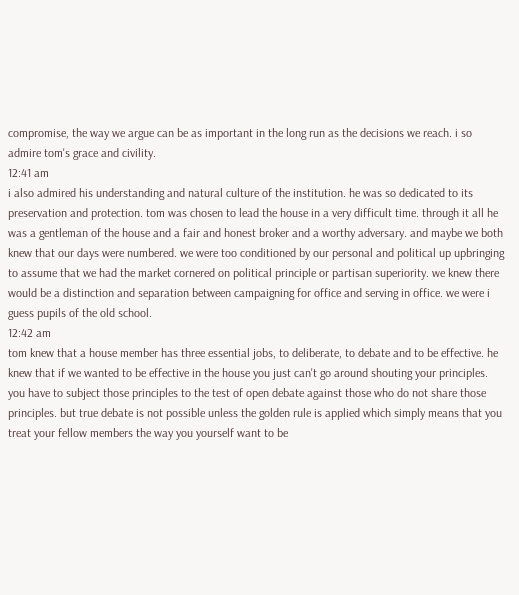compromise, the way we argue can be as important in the long run as the decisions we reach. i so admire tom's grace and civility.
12:41 am
i also admired his understanding and natural culture of the institution. he was so dedicated to its preservation and protection. tom was chosen to lead the house in a very difficult time. through it all he was a gentleman of the house and a fair and honest broker and a worthy adversary. and maybe we both knew that our days were numbered. we were too conditioned by our personal and political up upbringing to assume that we had the market cornered on political principle or partisan superiority. we knew there would be a distinction and separation between campaigning for office and serving in office. we were i guess pupils of the old school.
12:42 am
tom knew that a house member has three essential jobs, to deliberate, to debate and to be effective. he knew that if we wanted to be effective in the house you just can't go around shouting your principles. you have to subject those principles to the test of open debate against those who do not share those principles. but true debate is not possible unless the golden rule is applied which simply means that you treat your fellow members the way you yourself want to be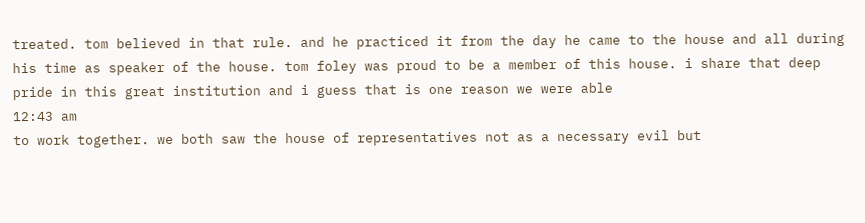treated. tom believed in that rule. and he practiced it from the day he came to the house and all during his time as speaker of the house. tom foley was proud to be a member of this house. i share that deep pride in this great institution and i guess that is one reason we were able
12:43 am
to work together. we both saw the house of representatives not as a necessary evil but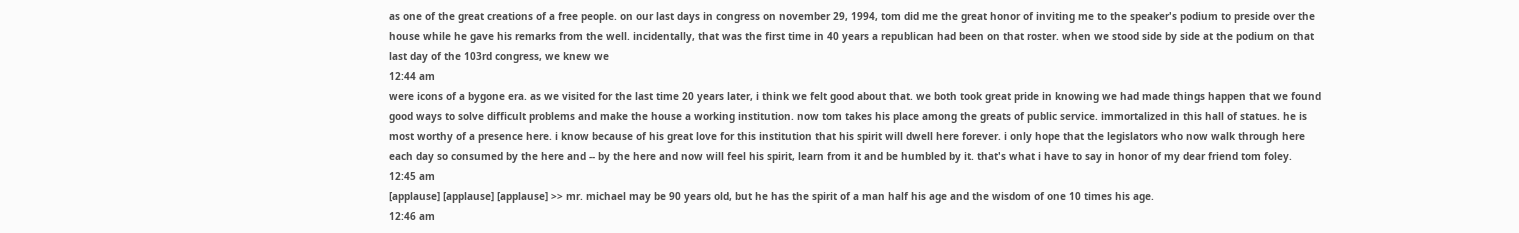as one of the great creations of a free people. on our last days in congress on november 29, 1994, tom did me the great honor of inviting me to the speaker's podium to preside over the house while he gave his remarks from the well. incidentally, that was the first time in 40 years a republican had been on that roster. when we stood side by side at the podium on that last day of the 103rd congress, we knew we
12:44 am
were icons of a bygone era. as we visited for the last time 20 years later, i think we felt good about that. we both took great pride in knowing we had made things happen that we found good ways to solve difficult problems and make the house a working institution. now tom takes his place among the greats of public service. immortalized in this hall of statues. he is most worthy of a presence here. i know because of his great love for this institution that his spirit will dwell here forever. i only hope that the legislators who now walk through here each day so consumed by the here and -- by the here and now will feel his spirit, learn from it and be humbled by it. that's what i have to say in honor of my dear friend tom foley.
12:45 am
[applause] [applause] [applause] >> mr. michael may be 90 years old, but he has the spirit of a man half his age and the wisdom of one 10 times his age.
12:46 am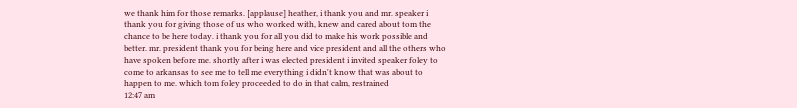we thank him for those remarks. [applause] heather, i thank you and mr. speaker i thank you for giving those of us who worked with, knew and cared about tom the chance to be here today. i thank you for all you did to make his work possible and better. mr. president thank you for being here and vice president and all the others who have spoken before me. shortly after i was elected president i invited speaker foley to come to arkansas to see me to tell me everything i didn't know that was about to happen to me. which tom foley proceeded to do in that calm, restrained
12:47 am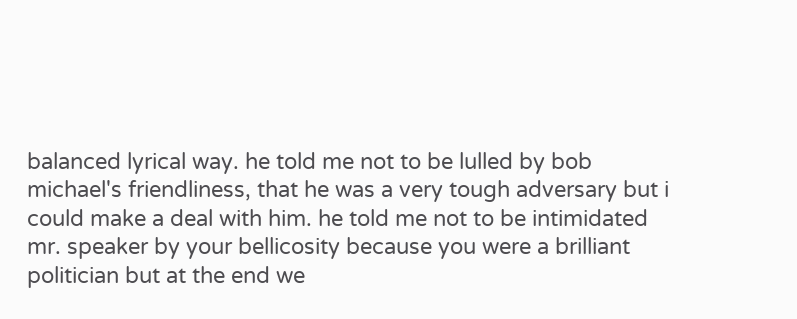balanced lyrical way. he told me not to be lulled by bob michael's friendliness, that he was a very tough adversary but i could make a deal with him. he told me not to be intimidated mr. speaker by your bellicosity because you were a brilliant politician but at the end we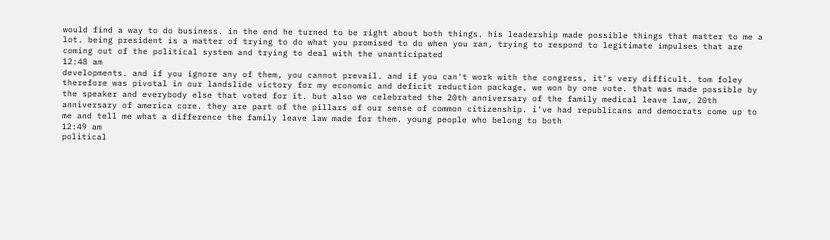would find a way to do business. in the end he turned to be right about both things. his leadership made possible things that matter to me a lot. being president is a matter of trying to do what you promised to do when you ran, trying to respond to legitimate impulses that are coming out of the political system and trying to deal with the unanticipated
12:48 am
developments. and if you ignore any of them, you cannot prevail. and if you can't work with the congress, it's very difficult. tom foley therefore was pivotal in our landslide victory for my economic and deficit reduction package, we won by one vote. that was made possible by the speaker and everybody else that voted for it. but also we celebrated the 20th anniversary of the family medical leave law, 20th anniversary of america core. they are part of the pillars of our sense of common citizenship. i've had republicans and democrats come up to me and tell me what a difference the family leave law made for them. young people who belong to both
12:49 am
political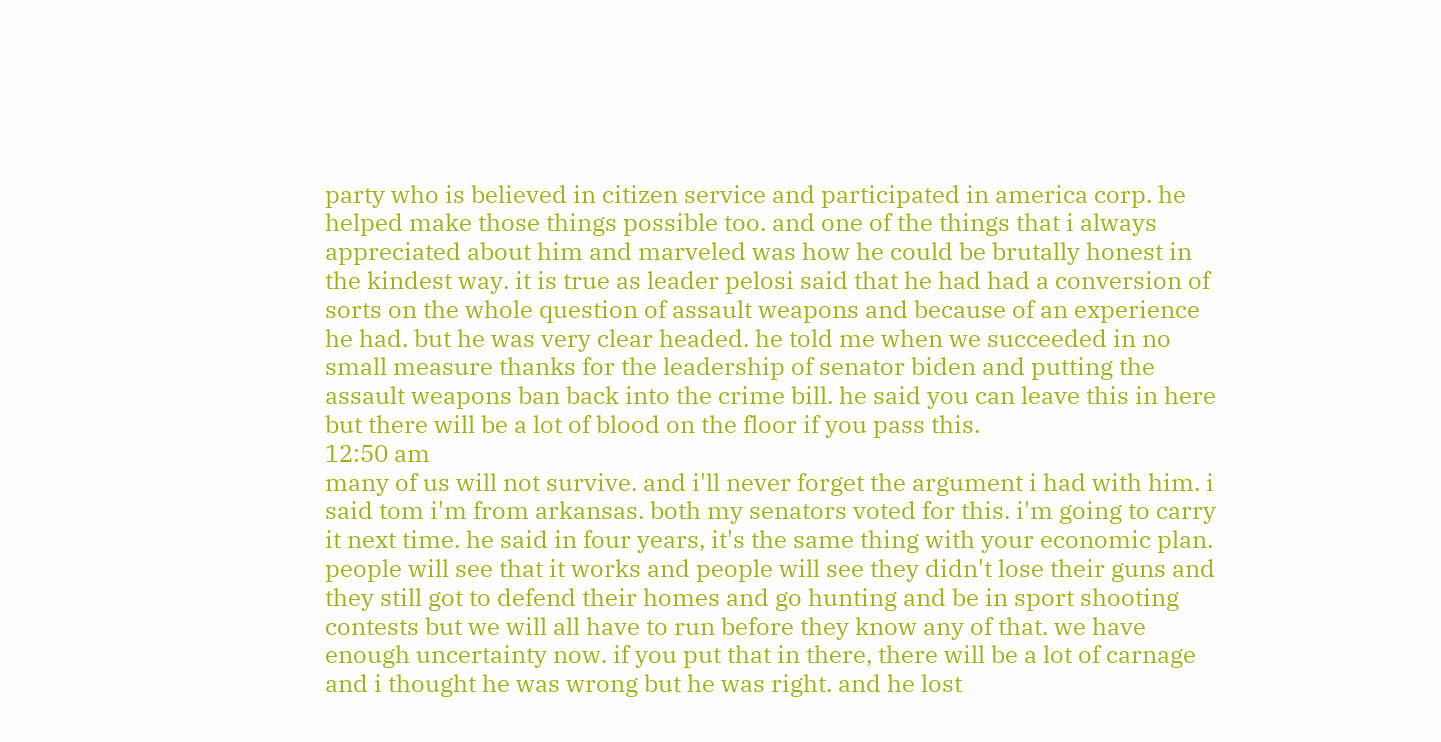party who is believed in citizen service and participated in america corp. he helped make those things possible too. and one of the things that i always appreciated about him and marveled was how he could be brutally honest in the kindest way. it is true as leader pelosi said that he had had a conversion of sorts on the whole question of assault weapons and because of an experience he had. but he was very clear headed. he told me when we succeeded in no small measure thanks for the leadership of senator biden and putting the assault weapons ban back into the crime bill. he said you can leave this in here but there will be a lot of blood on the floor if you pass this.
12:50 am
many of us will not survive. and i'll never forget the argument i had with him. i said tom i'm from arkansas. both my senators voted for this. i'm going to carry it next time. he said in four years, it's the same thing with your economic plan. people will see that it works and people will see they didn't lose their guns and they still got to defend their homes and go hunting and be in sport shooting contests but we will all have to run before they know any of that. we have enough uncertainty now. if you put that in there, there will be a lot of carnage and i thought he was wrong but he was right. and he lost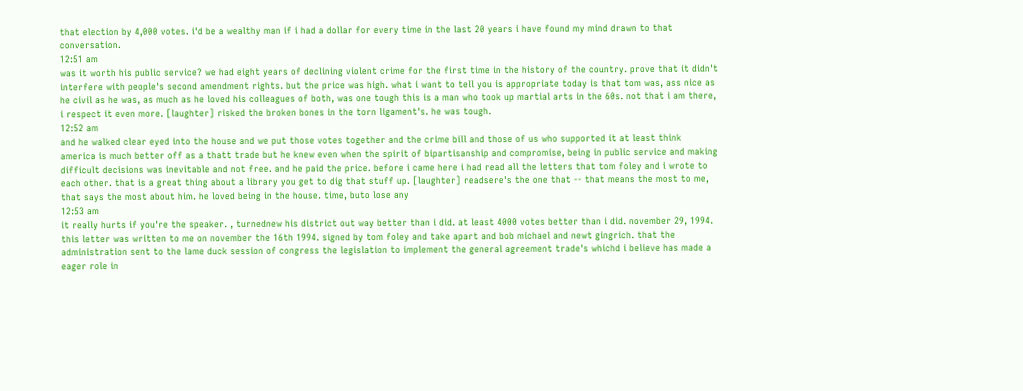that election by 4,000 votes. i'd be a wealthy man if i had a dollar for every time in the last 20 years i have found my mind drawn to that conversation.
12:51 am
was it worth his public service? we had eight years of declining violent crime for the first time in the history of the country. prove that it didn't interfere with people's second amendment rights. but the price was high. what i want to tell you is appropriate today is that tom was, ass nice as he civil as he was, as much as he loved his colleagues of both, was one tough this is a man who took up martial arts in the 60s. not that i am there, i respect it even more. [laughter] risked the broken bones in the torn ligament's. he was tough.
12:52 am
and he walked clear eyed into the house and we put those votes together and the crime bill and those of us who supported it at least think america is much better off as a thatt trade but he knew even when the spirit of bipartisanship and compromise, being in public service and making difficult decisions was inevitable and not free. and he paid the price. before i came here i had read all the letters that tom foley and i wrote to each other. that is a great thing about a library you get to dig that stuff up. [laughter] readsere's the one that -- that means the most to me, that says the most about him. he loved being in the house. time, buto lose any
12:53 am
it really hurts if you're the speaker. , turnednew his district out way better than i did. at least 4000 votes better than i did. november 29, 1994. this letter was written to me on november the 16th 1994. signed by tom foley and take apart and bob michael and newt gingrich. that the administration sent to the lame duck session of congress the legislation to implement the general agreement trade's whichd i believe has made a eager role in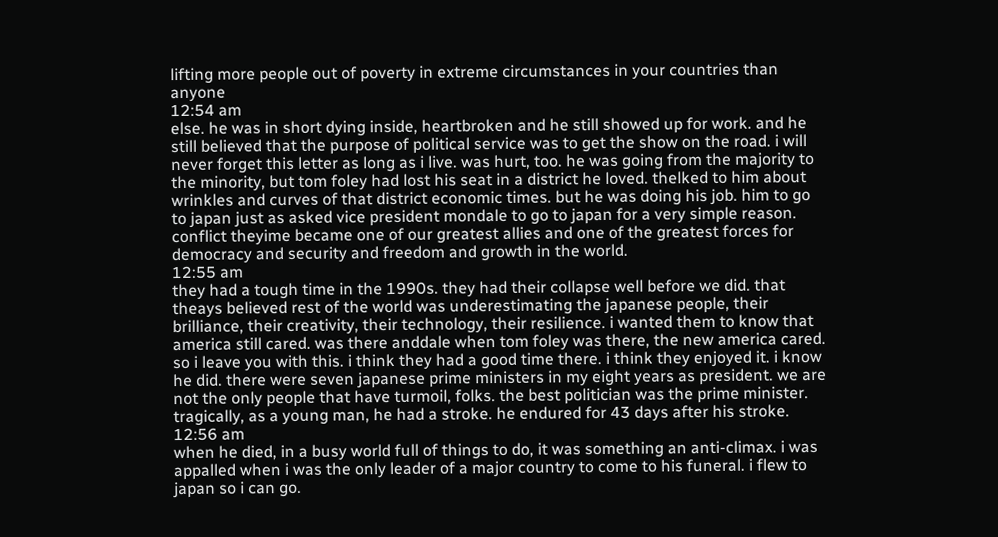lifting more people out of poverty in extreme circumstances in your countries than anyone
12:54 am
else. he was in short dying inside, heartbroken and he still showed up for work. and he still believed that the purpose of political service was to get the show on the road. i will never forget this letter as long as i live. was hurt, too. he was going from the majority to the minority, but tom foley had lost his seat in a district he loved. thelked to him about wrinkles and curves of that district economic times. but he was doing his job. him to go to japan just as asked vice president mondale to go to japan for a very simple reason. conflict theyime became one of our greatest allies and one of the greatest forces for democracy and security and freedom and growth in the world.
12:55 am
they had a tough time in the 1990s. they had their collapse well before we did. that theays believed rest of the world was underestimating the japanese people, their brilliance, their creativity, their technology, their resilience. i wanted them to know that america still cared. was there anddale when tom foley was there, the new america cared. so i leave you with this. i think they had a good time there. i think they enjoyed it. i know he did. there were seven japanese prime ministers in my eight years as president. we are not the only people that have turmoil, folks. the best politician was the prime minister. tragically, as a young man, he had a stroke. he endured for 43 days after his stroke.
12:56 am
when he died, in a busy world full of things to do, it was something an anti-climax. i was appalled when i was the only leader of a major country to come to his funeral. i flew to japan so i can go.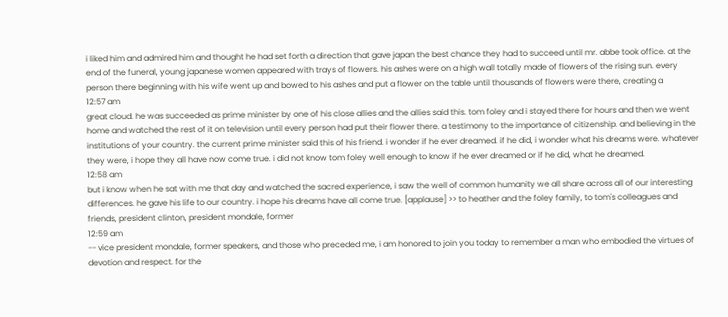i liked him and admired him and thought he had set forth a direction that gave japan the best chance they had to succeed until mr. abbe took office. at the end of the funeral, young japanese women appeared with trays of flowers. his ashes were on a high wall totally made of flowers of the rising sun. every person there beginning with his wife went up and bowed to his ashes and put a flower on the table until thousands of flowers were there, creating a
12:57 am
great cloud. he was succeeded as prime minister by one of his close allies and the allies said this. tom foley and i stayed there for hours and then we went home and watched the rest of it on television until every person had put their flower there. a testimony to the importance of citizenship. and believing in the institutions of your country. the current prime minister said this of his friend. i wonder if he ever dreamed. if he did, i wonder what his dreams were. whatever they were, i hope they all have now come true. i did not know tom foley well enough to know if he ever dreamed or if he did, what he dreamed.
12:58 am
but i know when he sat with me that day and watched the sacred experience, i saw the well of common humanity we all share across all of our interesting differences. he gave his life to our country. i hope his dreams have all come true. [applause] >> to heather and the foley family, to tom's colleagues and friends, president clinton, president mondale, former
12:59 am
-- vice president mondale, former speakers, and those who preceded me, i am honored to join you today to remember a man who embodied the virtues of devotion and respect. for the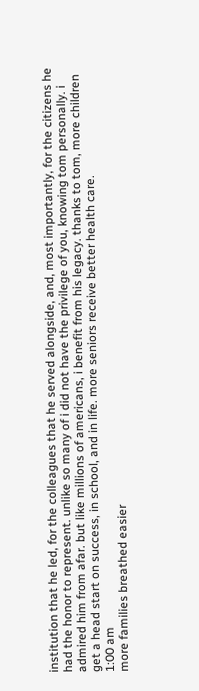institution that he led, for the colleagues that he served alongside, and, most importantly, for the citizens he had the honor to represent. unlike so many of i did not have the privilege of you, knowing tom personally. i admired him from afar. but like millions of americans, i benefit from his legacy. thanks to tom, more children get a head start on success, in school, and in life. more seniors receive better health care.
1:00 am
more families breathed easier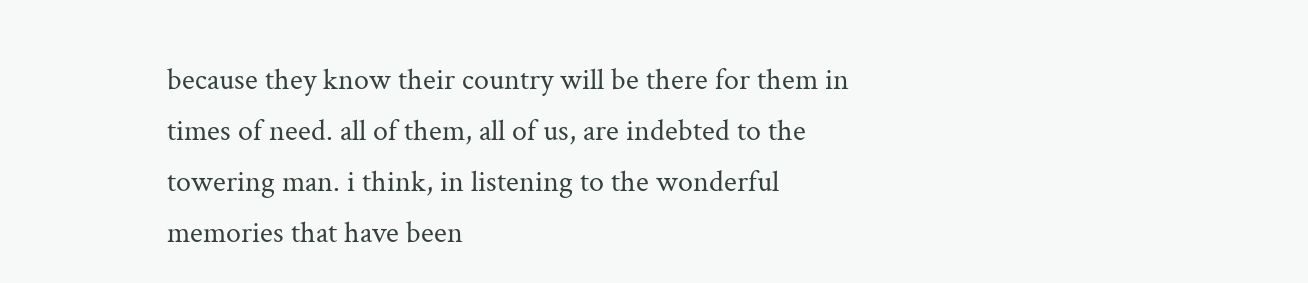because they know their country will be there for them in times of need. all of them, all of us, are indebted to the towering man. i think, in listening to the wonderful memories that have been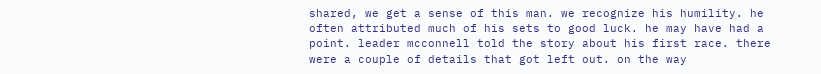shared, we get a sense of this man. we recognize his humility. he often attributed much of his sets to good luck. he may have had a point. leader mcconnell told the story about his first race. there were a couple of details that got left out. on the way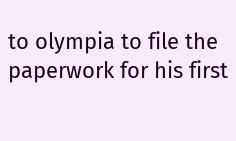to olympia to file the paperwork for his first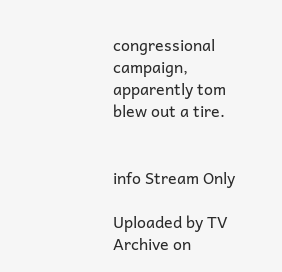congressional campaign, apparently tom blew out a tire.


info Stream Only

Uploaded by TV Archive on